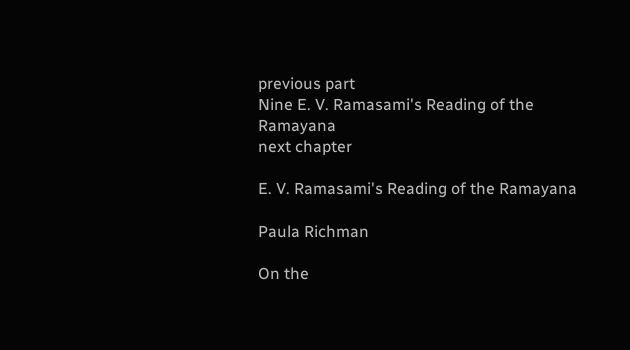previous part
Nine E. V. Ramasami's Reading of the Ramayana
next chapter

E. V. Ramasami's Reading of the Ramayana

Paula Richman

On the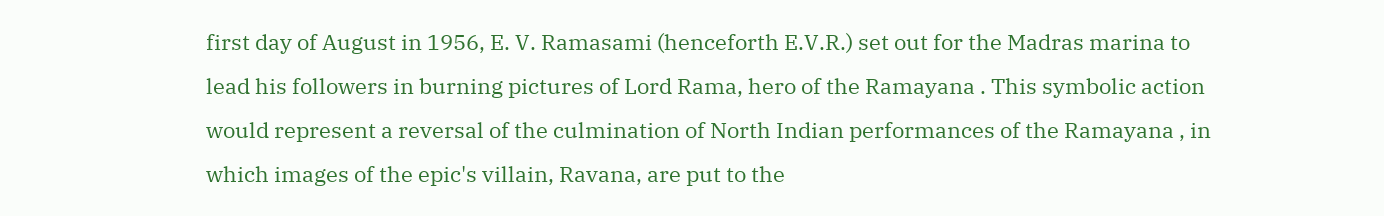first day of August in 1956, E. V. Ramasami (henceforth E.V.R.) set out for the Madras marina to lead his followers in burning pictures of Lord Rama, hero of the Ramayana . This symbolic action would represent a reversal of the culmination of North Indian performances of the Ramayana , in which images of the epic's villain, Ravana, are put to the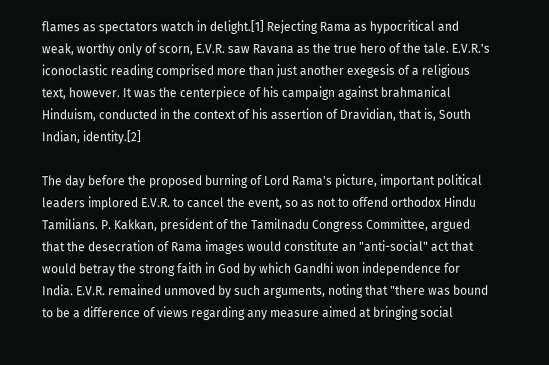flames as spectators watch in delight.[1] Rejecting Rama as hypocritical and weak, worthy only of scorn, E.V.R. saw Ravana as the true hero of the tale. E.V.R.'s iconoclastic reading comprised more than just another exegesis of a religious text, however. It was the centerpiece of his campaign against brahmanical Hinduism, conducted in the context of his assertion of Dravidian, that is, South Indian, identity.[2]

The day before the proposed burning of Lord Rama's picture, important political leaders implored E.V.R. to cancel the event, so as not to offend orthodox Hindu Tamilians. P. Kakkan, president of the Tamilnadu Congress Committee, argued that the desecration of Rama images would constitute an "anti-social" act that would betray the strong faith in God by which Gandhi won independence for India. E.V.R. remained unmoved by such arguments, noting that "there was bound to be a difference of views regarding any measure aimed at bringing social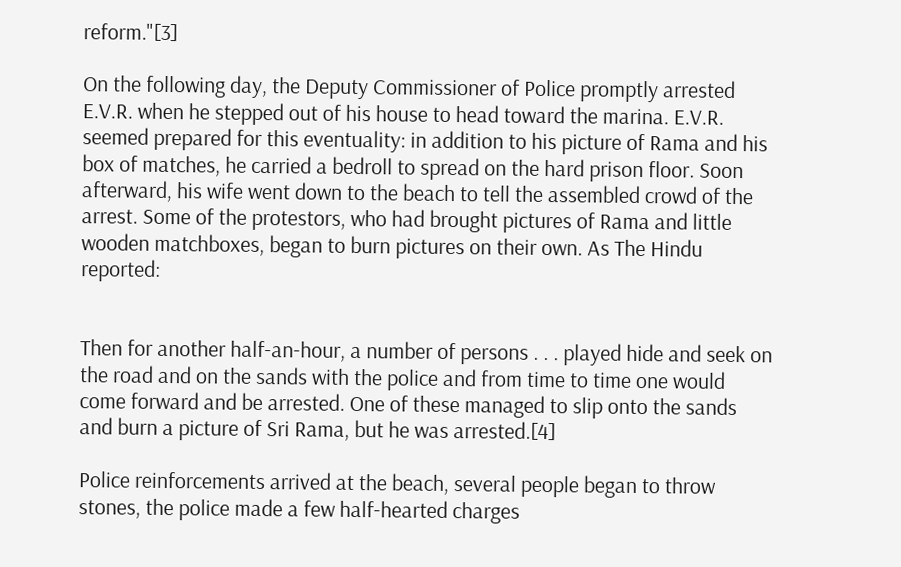reform."[3]

On the following day, the Deputy Commissioner of Police promptly arrested E.V.R. when he stepped out of his house to head toward the marina. E.V.R. seemed prepared for this eventuality: in addition to his picture of Rama and his box of matches, he carried a bedroll to spread on the hard prison floor. Soon afterward, his wife went down to the beach to tell the assembled crowd of the arrest. Some of the protestors, who had brought pictures of Rama and little wooden matchboxes, began to burn pictures on their own. As The Hindu reported:


Then for another half-an-hour, a number of persons . . . played hide and seek on the road and on the sands with the police and from time to time one would come forward and be arrested. One of these managed to slip onto the sands and burn a picture of Sri Rama, but he was arrested.[4]

Police reinforcements arrived at the beach, several people began to throw stones, the police made a few half-hearted charges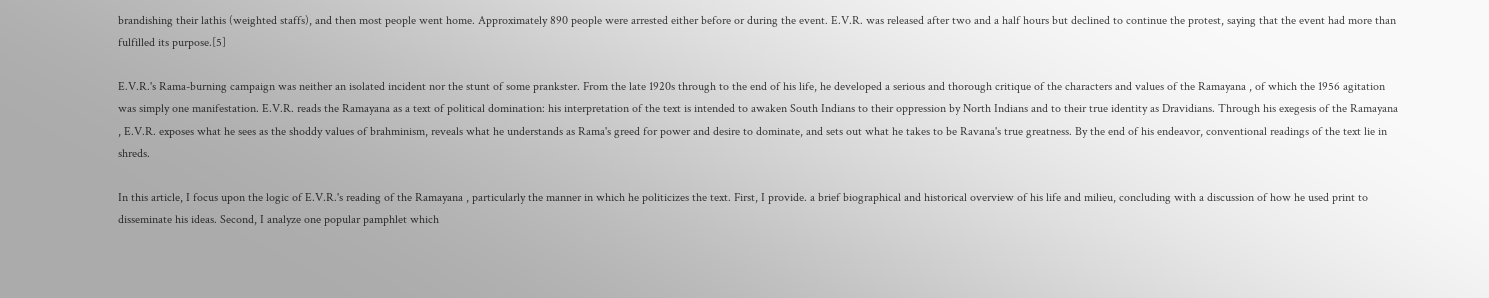brandishing their lathis (weighted staffs), and then most people went home. Approximately 890 people were arrested either before or during the event. E.V.R. was released after two and a half hours but declined to continue the protest, saying that the event had more than fulfilled its purpose.[5]

E.V.R.'s Rama-burning campaign was neither an isolated incident nor the stunt of some prankster. From the late 1920s through to the end of his life, he developed a serious and thorough critique of the characters and values of the Ramayana , of which the 1956 agitation was simply one manifestation. E.V.R. reads the Ramayana as a text of political domination: his interpretation of the text is intended to awaken South Indians to their oppression by North Indians and to their true identity as Dravidians. Through his exegesis of the Ramayana , E.V.R. exposes what he sees as the shoddy values of brahminism, reveals what he understands as Rama's greed for power and desire to dominate, and sets out what he takes to be Ravana's true greatness. By the end of his endeavor, conventional readings of the text lie in shreds.

In this article, I focus upon the logic of E.V.R.'s reading of the Ramayana , particularly the manner in which he politicizes the text. First, I provide. a brief biographical and historical overview of his life and milieu, concluding with a discussion of how he used print to disseminate his ideas. Second, I analyze one popular pamphlet which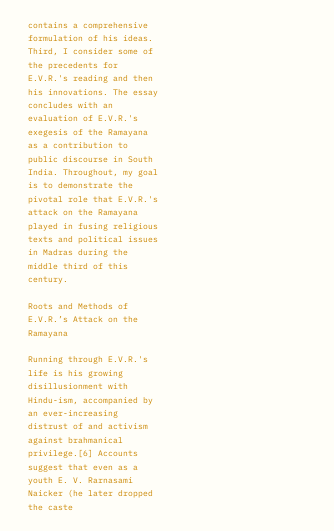contains a comprehensive formulation of his ideas. Third, I consider some of the precedents for E.V.R.'s reading and then his innovations. The essay concludes with an evaluation of E.V.R.'s exegesis of the Ramayana as a contribution to public discourse in South India. Throughout, my goal is to demonstrate the pivotal role that E.V.R.'s attack on the Ramayana played in fusing religious texts and political issues in Madras during the middle third of this century.

Roots and Methods of E.V.R.’s Attack on the Ramayana

Running through E.V.R.'s life is his growing disillusionment with Hindu-ism, accompanied by an ever-increasing distrust of and activism against brahmanical privilege.[6] Accounts suggest that even as a youth E. V. Rarnasami Naicker (he later dropped the caste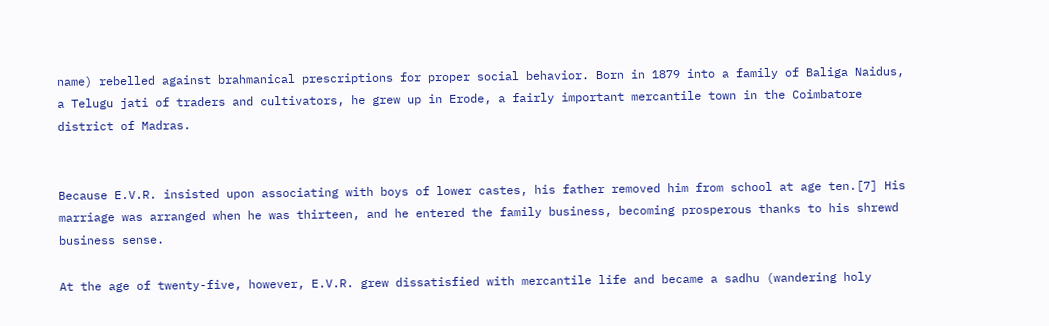name) rebelled against brahmanical prescriptions for proper social behavior. Born in 1879 into a family of Baliga Naidus, a Telugu jati of traders and cultivators, he grew up in Erode, a fairly important mercantile town in the Coimbatore district of Madras.


Because E.V.R. insisted upon associating with boys of lower castes, his father removed him from school at age ten.[7] His marriage was arranged when he was thirteen, and he entered the family business, becoming prosperous thanks to his shrewd business sense.

At the age of twenty-five, however, E.V.R. grew dissatisfied with mercantile life and became a sadhu (wandering holy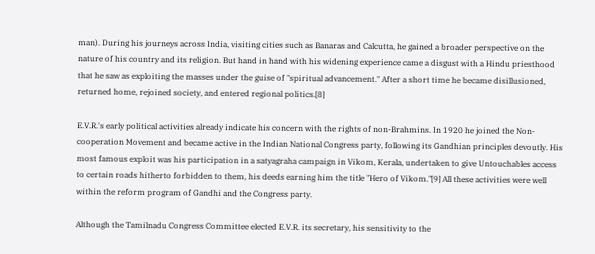man). During his journeys across India, visiting cities such as Banaras and Calcutta, he gained a broader perspective on the nature of his country and its religion. But hand in hand with his widening experience came a disgust with a Hindu priesthood that he saw as exploiting the masses under the guise of "spiritual advancement." After a short time he became disillusioned, returned home, rejoined society, and entered regional politics.[8]

E.V.R.'s early political activities already indicate his concern with the rights of non-Brahmins. In 1920 he joined the Non-cooperation Movement and became active in the Indian National Congress party, following its Gandhian principles devoutly. His most famous exploit was his participation in a satyagraha campaign in Vikom, Kerala, undertaken to give Untouchables access to certain roads hitherto forbidden to them, his deeds earning him the title "Hero of Vikom."[9] All these activities were well within the reform program of Gandhi and the Congress party.

Although the Tamilnadu Congress Committee elected E.V.R. its secretary, his sensitivity to the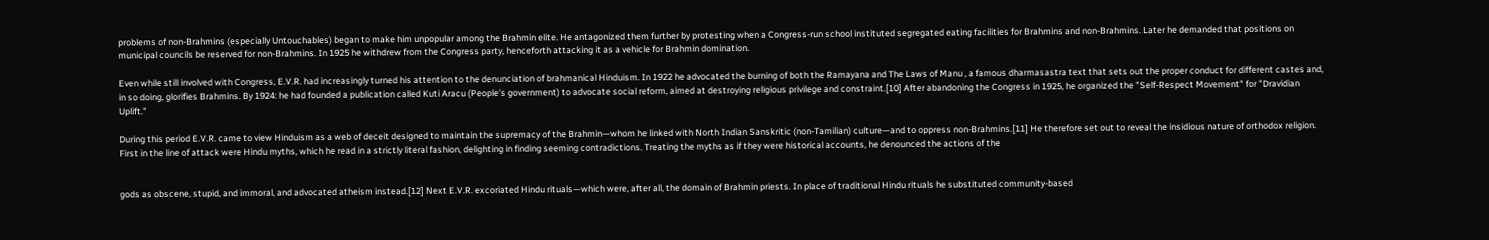problems of non-Brahmins (especially Untouchables) began to make him unpopular among the Brahmin elite. He antagonized them further by protesting when a Congress-run school instituted segregated eating facilities for Brahmins and non-Brahmins. Later he demanded that positions on municipal councils be reserved for non-Brahmins. In 1925 he withdrew from the Congress party, henceforth attacking it as a vehicle for Brahmin domination.

Even while still involved with Congress, E.V.R. had increasingly turned his attention to the denunciation of brahmanical Hinduism. In 1922 he advocated the burning of both the Ramayana and The Laws of Manu , a famous dharmasastra text that sets out the proper conduct for different castes and, in so doing, glorifies Brahmins. By 1924: he had founded a publication called Kuti Aracu (People's government) to advocate social reform, aimed at destroying religious privilege and constraint.[10] After abandoning the Congress in 1925, he organized the "Self-Respect Movement" for "Dravidian Uplift."

During this period E.V.R. came to view Hinduism as a web of deceit designed to maintain the supremacy of the Brahmin—whom he linked with North Indian Sanskritic (non-Tamilian) culture—and to oppress non-Brahmins.[11] He therefore set out to reveal the insidious nature of orthodox religion. First in the line of attack were Hindu myths, which he read in a strictly literal fashion, delighting in finding seeming contradictions. Treating the myths as if they were historical accounts, he denounced the actions of the


gods as obscene, stupid, and immoral, and advocated atheism instead.[12] Next E.V.R. excoriated Hindu rituals—which were, after all, the domain of Brahmin priests. In place of traditional Hindu rituals he substituted community-based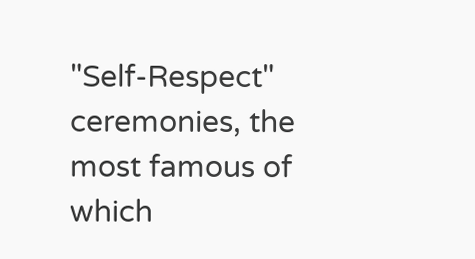"Self-Respect" ceremonies, the most famous of which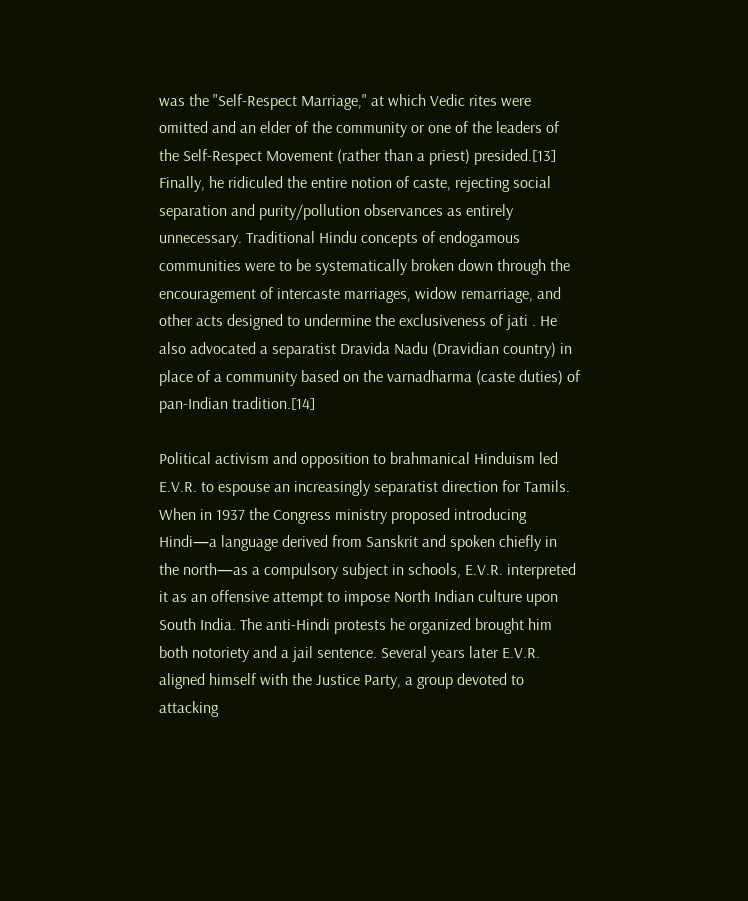was the "Self-Respect Marriage," at which Vedic rites were omitted and an elder of the community or one of the leaders of the Self-Respect Movement (rather than a priest) presided.[13] Finally, he ridiculed the entire notion of caste, rejecting social separation and purity/pollution observances as entirely unnecessary. Traditional Hindu concepts of endogamous communities were to be systematically broken down through the encouragement of intercaste marriages, widow remarriage, and other acts designed to undermine the exclusiveness of jati . He also advocated a separatist Dravida Nadu (Dravidian country) in place of a community based on the varnadharma (caste duties) of pan-Indian tradition.[14]

Political activism and opposition to brahmanical Hinduism led E.V.R. to espouse an increasingly separatist direction for Tamils. When in 1937 the Congress ministry proposed introducing Hindi—a language derived from Sanskrit and spoken chiefly in the north—as a compulsory subject in schools, E.V.R. interpreted it as an offensive attempt to impose North Indian culture upon South India. The anti-Hindi protests he organized brought him both notoriety and a jail sentence. Several years later E.V.R. aligned himself with the Justice Party, a group devoted to attacking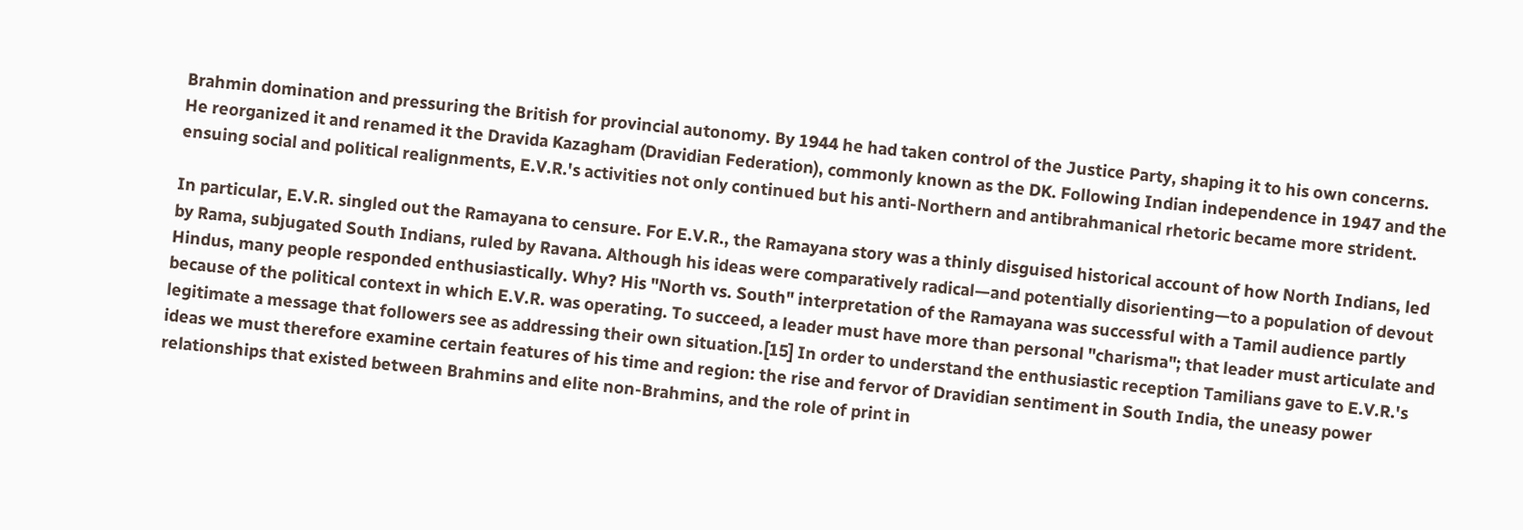Brahmin domination and pressuring the British for provincial autonomy. By 1944 he had taken control of the Justice Party, shaping it to his own concerns. He reorganized it and renamed it the Dravida Kazagham (Dravidian Federation), commonly known as the DK. Following Indian independence in 1947 and the ensuing social and political realignments, E.V.R.'s activities not only continued but his anti-Northern and antibrahmanical rhetoric became more strident.

In particular, E.V.R. singled out the Ramayana to censure. For E.V.R., the Ramayana story was a thinly disguised historical account of how North Indians, led by Rama, subjugated South Indians, ruled by Ravana. Although his ideas were comparatively radical—and potentially disorienting—to a population of devout Hindus, many people responded enthusiastically. Why? His "North vs. South" interpretation of the Ramayana was successful with a Tamil audience partly because of the political context in which E.V.R. was operating. To succeed, a leader must have more than personal "charisma"; that leader must articulate and legitimate a message that followers see as addressing their own situation.[15] In order to understand the enthusiastic reception Tamilians gave to E.V.R.'s ideas we must therefore examine certain features of his time and region: the rise and fervor of Dravidian sentiment in South India, the uneasy power relationships that existed between Brahmins and elite non-Brahmins, and the role of print in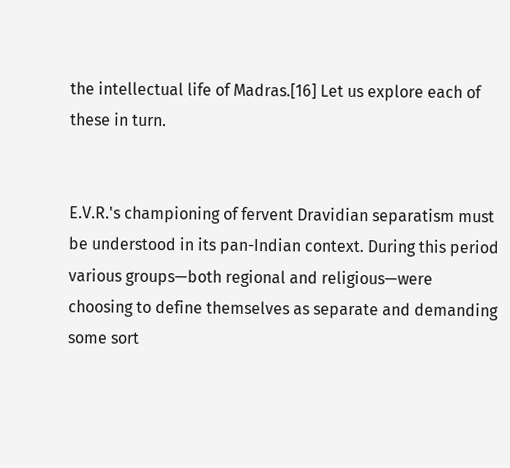the intellectual life of Madras.[16] Let us explore each of these in turn.


E.V.R.'s championing of fervent Dravidian separatism must be understood in its pan-Indian context. During this period various groups—both regional and religious—were choosing to define themselves as separate and demanding some sort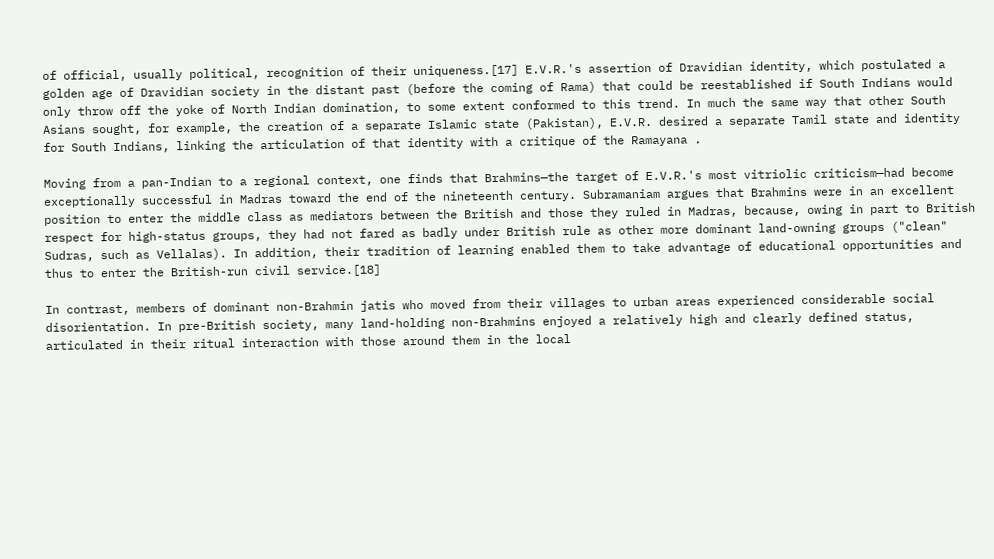of official, usually political, recognition of their uniqueness.[17] E.V.R.'s assertion of Dravidian identity, which postulated a golden age of Dravidian society in the distant past (before the coming of Rama) that could be reestablished if South Indians would only throw off the yoke of North Indian domination, to some extent conformed to this trend. In much the same way that other South Asians sought, for example, the creation of a separate Islamic state (Pakistan), E.V.R. desired a separate Tamil state and identity for South Indians, linking the articulation of that identity with a critique of the Ramayana .

Moving from a pan-Indian to a regional context, one finds that Brahmins—the target of E.V.R.'s most vitriolic criticism—had become exceptionally successful in Madras toward the end of the nineteenth century. Subramaniam argues that Brahmins were in an excellent position to enter the middle class as mediators between the British and those they ruled in Madras, because, owing in part to British respect for high-status groups, they had not fared as badly under British rule as other more dominant land-owning groups ("clean" Sudras, such as Vellalas). In addition, their tradition of learning enabled them to take advantage of educational opportunities and thus to enter the British-run civil service.[18]

In contrast, members of dominant non-Brahmin jatis who moved from their villages to urban areas experienced considerable social disorientation. In pre-British society, many land-holding non-Brahmins enjoyed a relatively high and clearly defined status, articulated in their ritual interaction with those around them in the local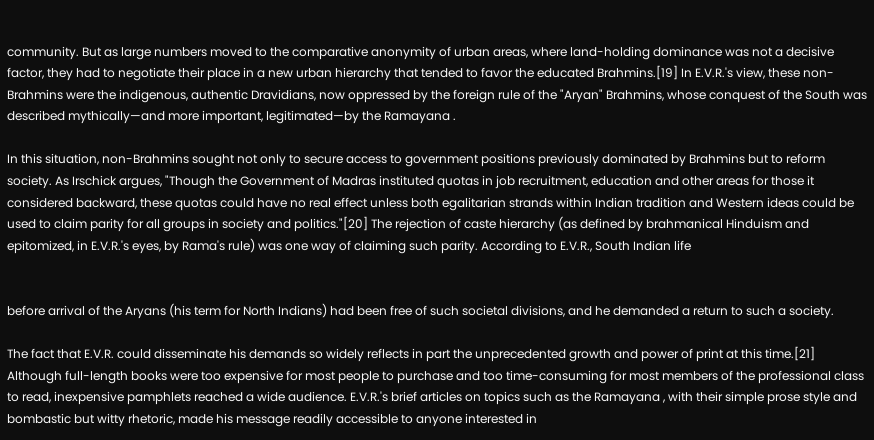community. But as large numbers moved to the comparative anonymity of urban areas, where land-holding dominance was not a decisive factor, they had to negotiate their place in a new urban hierarchy that tended to favor the educated Brahmins.[19] In E.V.R.'s view, these non-Brahmins were the indigenous, authentic Dravidians, now oppressed by the foreign rule of the "Aryan" Brahmins, whose conquest of the South was described mythically—and more important, legitimated—by the Ramayana .

In this situation, non-Brahmins sought not only to secure access to government positions previously dominated by Brahmins but to reform society. As Irschick argues, "Though the Government of Madras instituted quotas in job recruitment, education and other areas for those it considered backward, these quotas could have no real effect unless both egalitarian strands within Indian tradition and Western ideas could be used to claim parity for all groups in society and politics."[20] The rejection of caste hierarchy (as defined by brahmanical Hinduism and epitomized, in E.V.R.'s eyes, by Rama's rule) was one way of claiming such parity. According to E.V.R., South Indian life


before arrival of the Aryans (his term for North Indians) had been free of such societal divisions, and he demanded a return to such a society.

The fact that E.V.R. could disseminate his demands so widely reflects in part the unprecedented growth and power of print at this time.[21] Although full-length books were too expensive for most people to purchase and too time-consuming for most members of the professional class to read, inexpensive pamphlets reached a wide audience. E.V.R.'s brief articles on topics such as the Ramayana , with their simple prose style and bombastic but witty rhetoric, made his message readily accessible to anyone interested in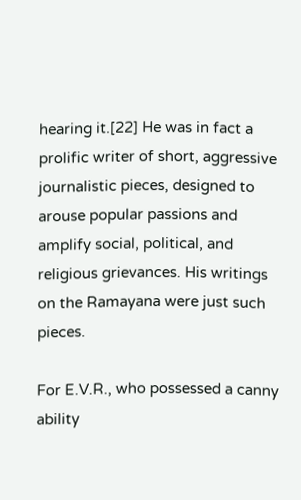hearing it.[22] He was in fact a prolific writer of short, aggressive journalistic pieces, designed to arouse popular passions and amplify social, political, and religious grievances. His writings on the Ramayana were just such pieces.

For E.V.R., who possessed a canny ability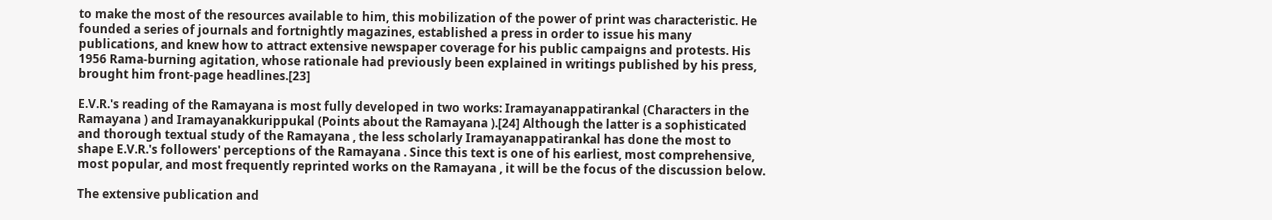to make the most of the resources available to him, this mobilization of the power of print was characteristic. He founded a series of journals and fortnightly magazines, established a press in order to issue his many publications, and knew how to attract extensive newspaper coverage for his public campaigns and protests. His 1956 Rama-burning agitation, whose rationale had previously been explained in writings published by his press, brought him front-page headlines.[23]

E.V.R.'s reading of the Ramayana is most fully developed in two works: Iramayanappatirankal (Characters in the Ramayana ) and Iramayanakkurippukal (Points about the Ramayana ).[24] Although the latter is a sophisticated and thorough textual study of the Ramayana , the less scholarly Iramayanappatirankal has done the most to shape E.V.R.'s followers' perceptions of the Ramayana . Since this text is one of his earliest, most comprehensive, most popular, and most frequently reprinted works on the Ramayana , it will be the focus of the discussion below.

The extensive publication and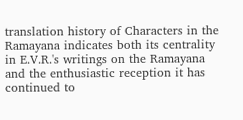translation history of Characters in the Ramayana indicates both its centrality in E.V.R.'s writings on the Ramayana and the enthusiastic reception it has continued to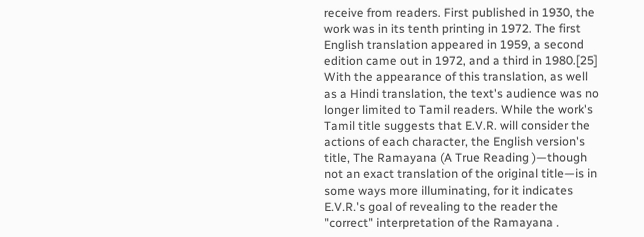receive from readers. First published in 1930, the work was in its tenth printing in 1972. The first English translation appeared in 1959, a second edition came out in 1972, and a third in 1980.[25] With the appearance of this translation, as well as a Hindi translation, the text's audience was no longer limited to Tamil readers. While the work's Tamil title suggests that E.V.R. will consider the actions of each character, the English version's title, The Ramayana (A True Reading )—though not an exact translation of the original title—is in some ways more illuminating, for it indicates E.V.R.'s goal of revealing to the reader the "correct" interpretation of the Ramayana .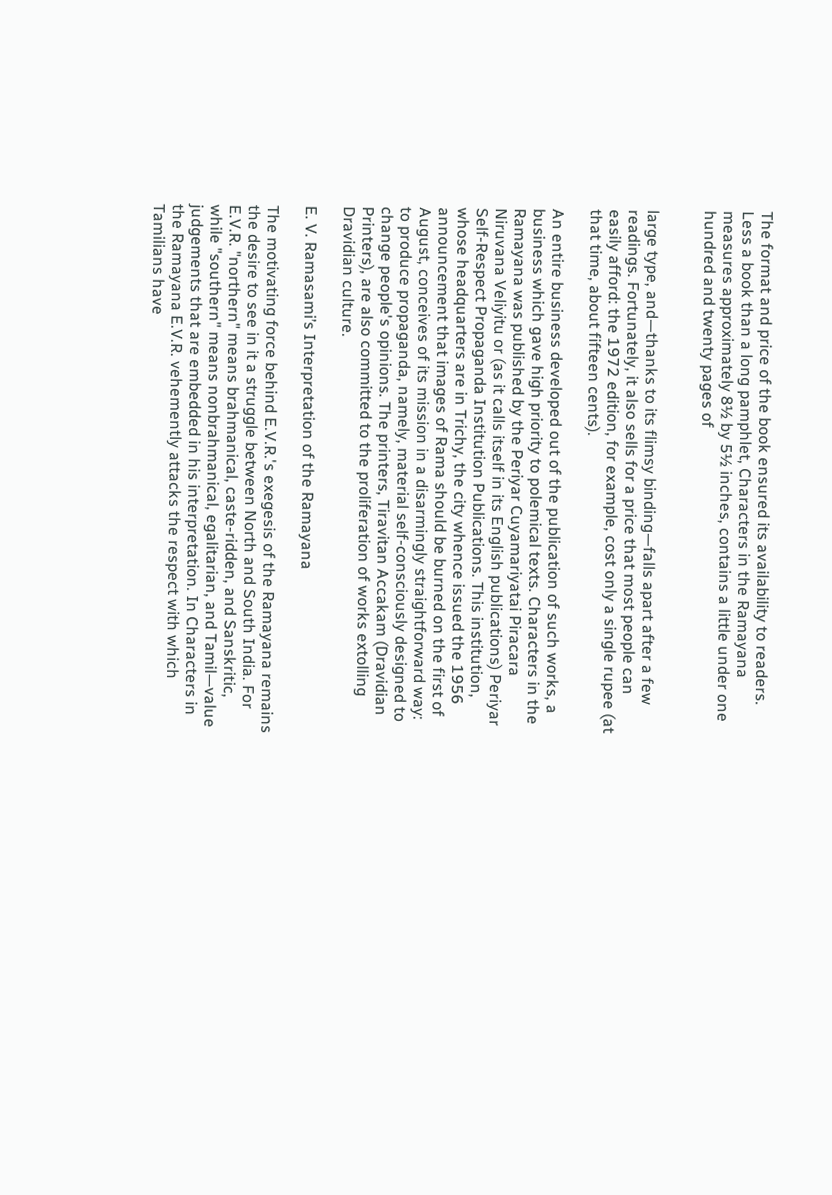The format and price of the book ensured its availability to readers. Less a book than a long pamphlet, Characters in the Ramayana measures approximately 8½ by 5½ inches, contains a little under one hundred and twenty pages of


large type, and—thanks to its flimsy binding—falls apart after a few readings. Fortunately, it also sells for a price that most people can easily afford: the 1972 edition, for example, cost only a single rupee (at that time, about fifteen cents).

An entire business developed out of the publication of such works, a business which gave high priority to polemical texts. Characters in the Ramayana was published by the Periyar Cuyamariyatai Piracara Niruvana Veliyitu or (as it calls itself in its English publications) Periyar Self-Respect Propaganda Institution Publications. This institution, whose headquarters are in Trichy, the city whence issued the 1956 announcement that images of Rama should be burned on the first of August, conceives of its mission in a disarmingly straightforward way: to produce propaganda, namely, material self-consciously designed to change people's opinions. The printers, Tiravitan Accakam (Dravidian Printers), are also committed to the proliferation of works extolling Dravidian culture.

E. V. Ramasami’s Interpretation of the Ramayana

The motivating force behind E.V.R.'s exegesis of the Ramayana remains the desire to see in it a struggle between North and South India. For E.V.R. "northern" means brahmanical, caste-ridden, and Sanskritic, while "southern" means nonbrahmanical, egalitarian, and Tamil—value judgements that are embedded in his interpretation. In Characters in the Ramayana E.V.R. vehemently attacks the respect with which Tamilians have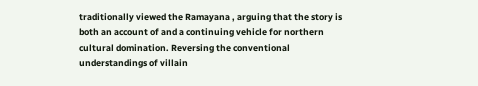traditionally viewed the Ramayana , arguing that the story is both an account of and a continuing vehicle for northern cultural domination. Reversing the conventional understandings of villain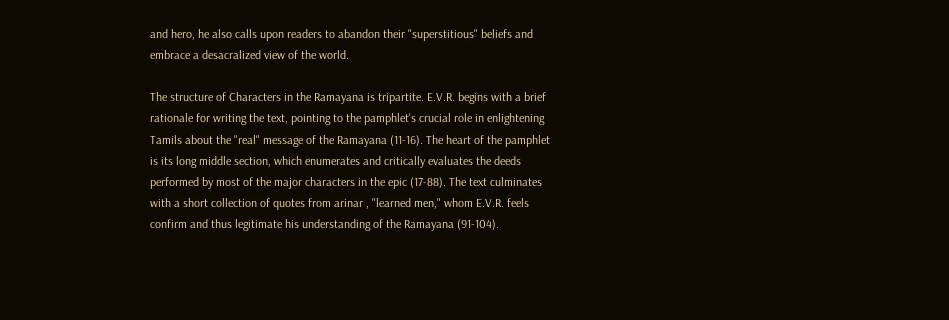and hero, he also calls upon readers to abandon their "superstitious" beliefs and embrace a desacralized view of the world.

The structure of Characters in the Ramayana is tripartite. E.V.R. begins with a brief rationale for writing the text, pointing to the pamphlet's crucial role in enlightening Tamils about the "real" message of the Ramayana (11-16). The heart of the pamphlet is its long middle section, which enumerates and critically evaluates the deeds performed by most of the major characters in the epic (17-88). The text culminates with a short collection of quotes from arinar , "learned men," whom E.V.R. feels confirm and thus legitimate his understanding of the Ramayana (91-104).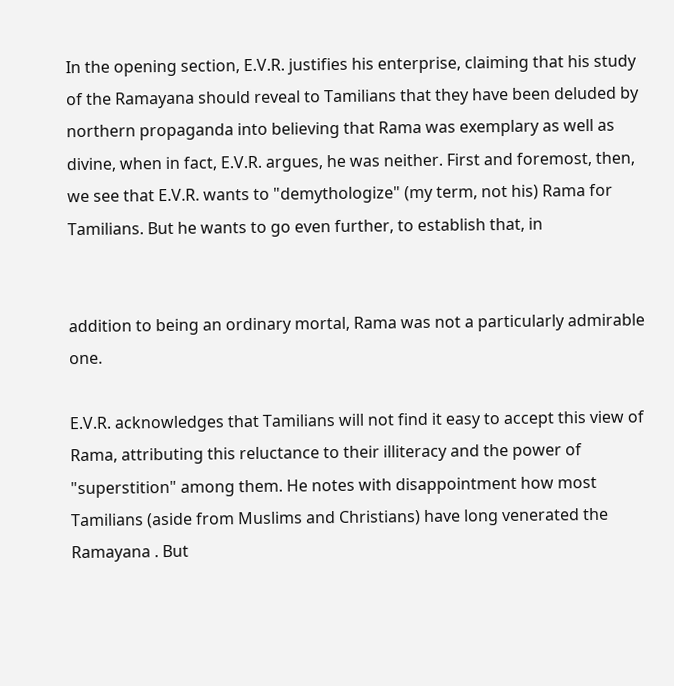In the opening section, E.V.R. justifies his enterprise, claiming that his study of the Ramayana should reveal to Tamilians that they have been deluded by northern propaganda into believing that Rama was exemplary as well as divine, when in fact, E.V.R. argues, he was neither. First and foremost, then, we see that E.V.R. wants to "demythologize" (my term, not his) Rama for Tamilians. But he wants to go even further, to establish that, in


addition to being an ordinary mortal, Rama was not a particularly admirable one.

E.V.R. acknowledges that Tamilians will not find it easy to accept this view of Rama, attributing this reluctance to their illiteracy and the power of "superstition" among them. He notes with disappointment how most Tamilians (aside from Muslims and Christians) have long venerated the Ramayana . But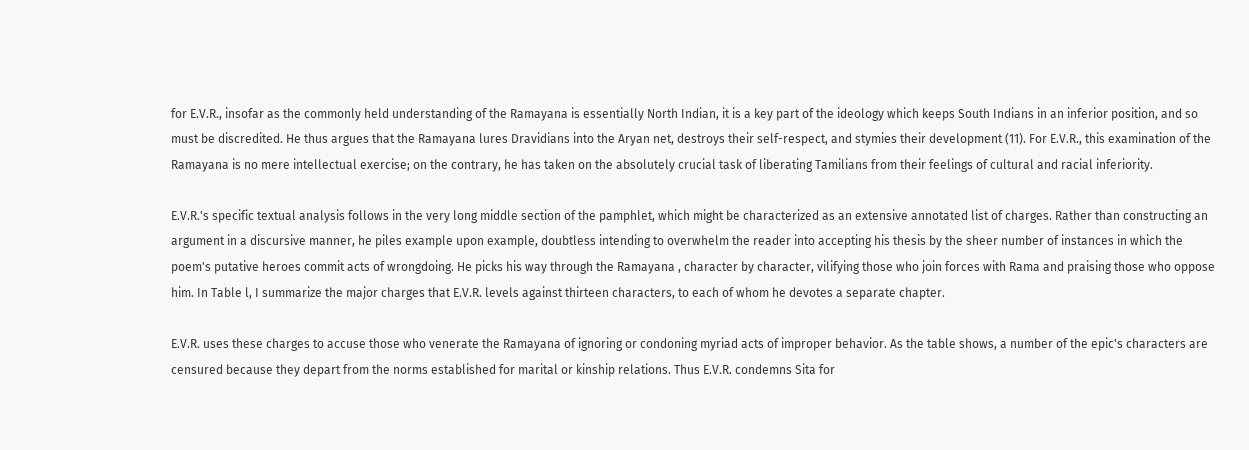for E.V.R., insofar as the commonly held understanding of the Ramayana is essentially North Indian, it is a key part of the ideology which keeps South Indians in an inferior position, and so must be discredited. He thus argues that the Ramayana lures Dravidians into the Aryan net, destroys their self-respect, and stymies their development (11). For E.V.R., this examination of the Ramayana is no mere intellectual exercise; on the contrary, he has taken on the absolutely crucial task of liberating Tamilians from their feelings of cultural and racial inferiority.

E.V.R.'s specific textual analysis follows in the very long middle section of the pamphlet, which might be characterized as an extensive annotated list of charges. Rather than constructing an argument in a discursive manner, he piles example upon example, doubtless intending to overwhelm the reader into accepting his thesis by the sheer number of instances in which the poem's putative heroes commit acts of wrongdoing. He picks his way through the Ramayana , character by character, vilifying those who join forces with Rama and praising those who oppose him. In Table l, I summarize the major charges that E.V.R. levels against thirteen characters, to each of whom he devotes a separate chapter.

E.V.R. uses these charges to accuse those who venerate the Ramayana of ignoring or condoning myriad acts of improper behavior. As the table shows, a number of the epic's characters are censured because they depart from the norms established for marital or kinship relations. Thus E.V.R. condemns Sita for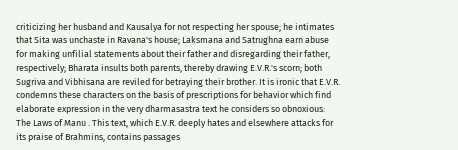criticizing her husband and Kausalya for not respecting her spouse; he intimates that Sita was unchaste in Ravana's house; Laksmana and Satrughna earn abuse for making unfilial statements about their father and disregarding their father, respectively; Bharata insults both parents, thereby drawing E.V.R.'s scorn; both Sugriva and Vibhisana are reviled for betraying their brother. It is ironic that E.V.R. condemns these characters on the basis of prescriptions for behavior which find elaborate expression in the very dharmasastra text he considers so obnoxious: The Laws of Manu . This text, which E.V.R. deeply hates and elsewhere attacks for its praise of Brahmins, contains passages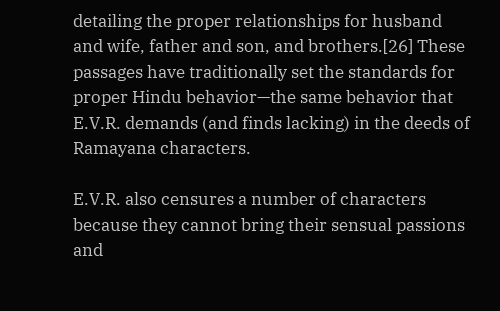detailing the proper relationships for husband and wife, father and son, and brothers.[26] These passages have traditionally set the standards for proper Hindu behavior—the same behavior that E.V.R. demands (and finds lacking) in the deeds of Ramayana characters.

E.V.R. also censures a number of characters because they cannot bring their sensual passions and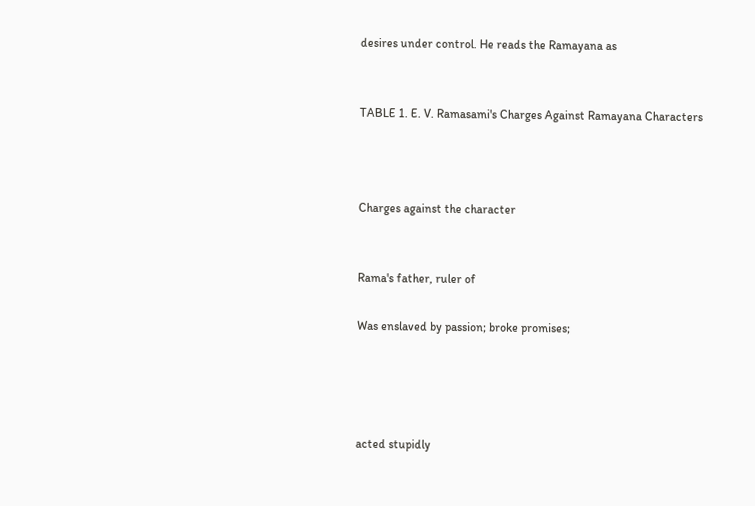desires under control. He reads the Ramayana as


TABLE 1. E. V. Ramasami's Charges Against Ramayana Characters



Charges against the character


Rama's father, ruler of

Was enslaved by passion; broke promises;




acted stupidly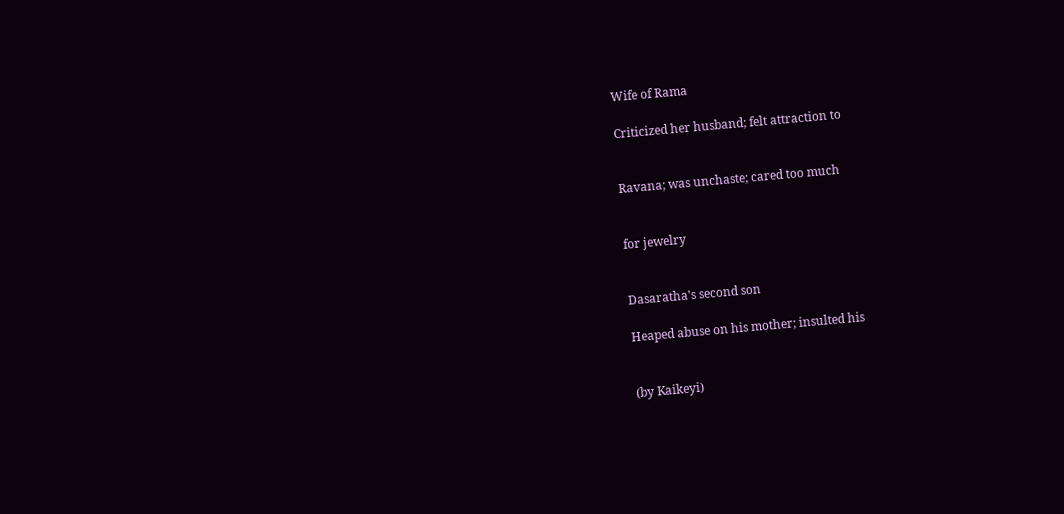Wife of Rama

Criticized her husband; felt attraction to


Ravana; was unchaste; cared too much


for jewelry


Dasaratha's second son

Heaped abuse on his mother; insulted his


(by Kaikeyi)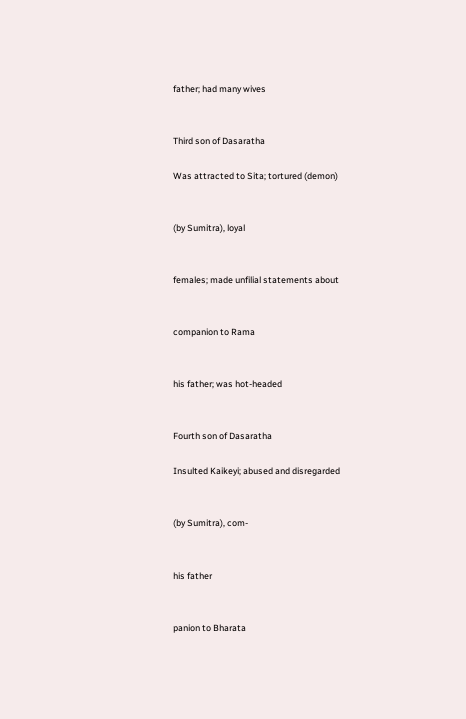father; had many wives


Third son of Dasaratha

Was attracted to Sita; tortured (demon)


(by Sumitra), loyal


females; made unfilial statements about


companion to Rama


his father; was hot-headed


Fourth son of Dasaratha

Insulted Kaikeyi; abused and disregarded


(by Sumitra), com-


his father


panion to Bharata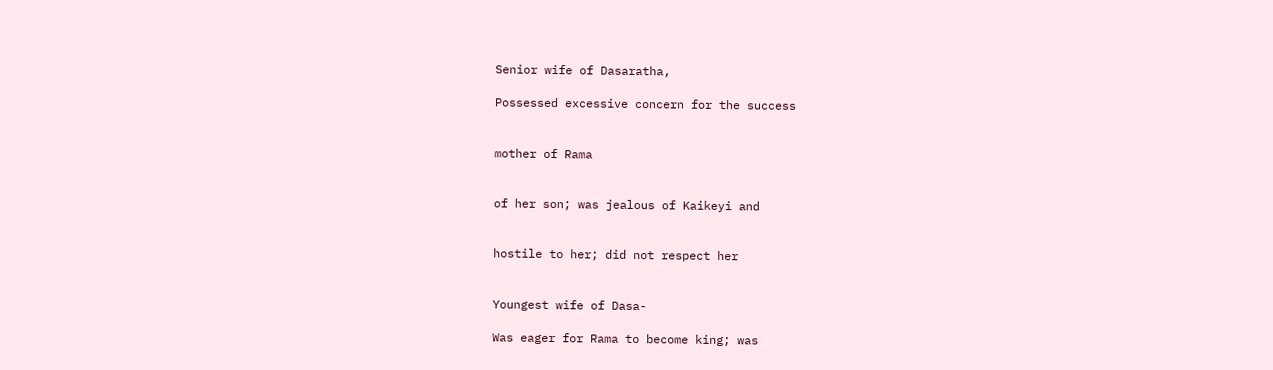Senior wife of Dasaratha,

Possessed excessive concern for the success


mother of Rama


of her son; was jealous of Kaikeyi and


hostile to her; did not respect her


Youngest wife of Dasa-

Was eager for Rama to become king; was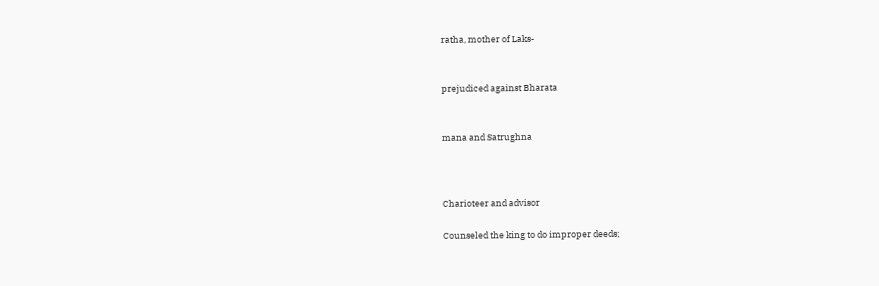ratha, mother of Laks-


prejudiced against Bharata


mana and Satrughna



Charioteer and advisor

Counseled the king to do improper deeds;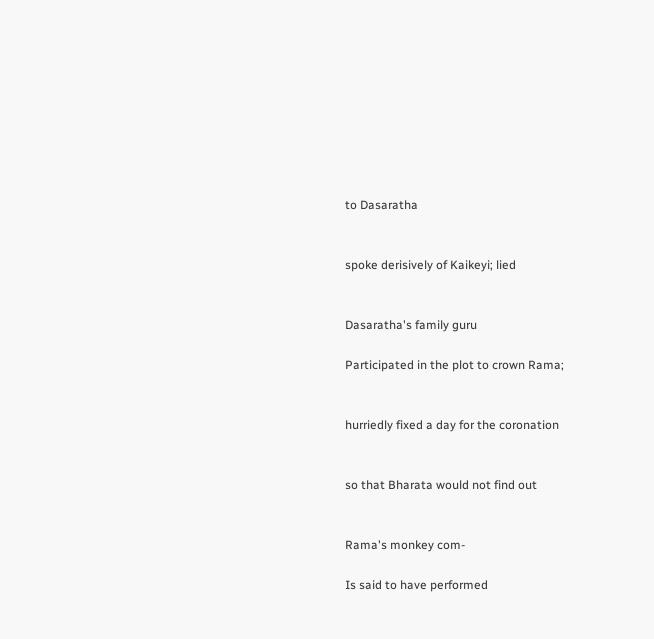to Dasaratha


spoke derisively of Kaikeyi; lied


Dasaratha's family guru

Participated in the plot to crown Rama;


hurriedly fixed a day for the coronation


so that Bharata would not find out


Rama's monkey com-

Is said to have performed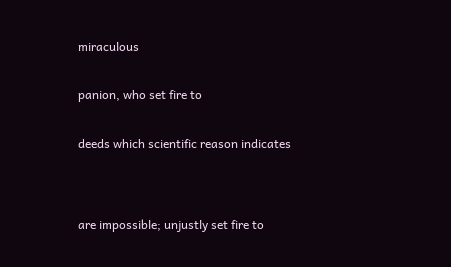miraculous


panion, who set fire to


deeds which scientific reason indicates




are impossible; unjustly set fire to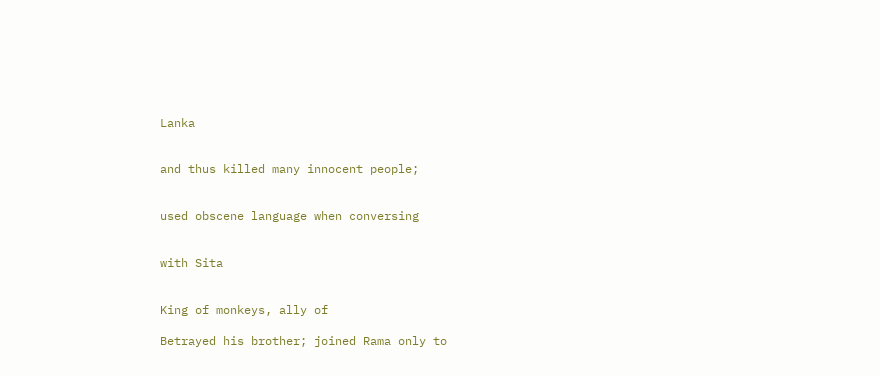Lanka


and thus killed many innocent people;


used obscene language when conversing


with Sita


King of monkeys, ally of

Betrayed his brother; joined Rama only to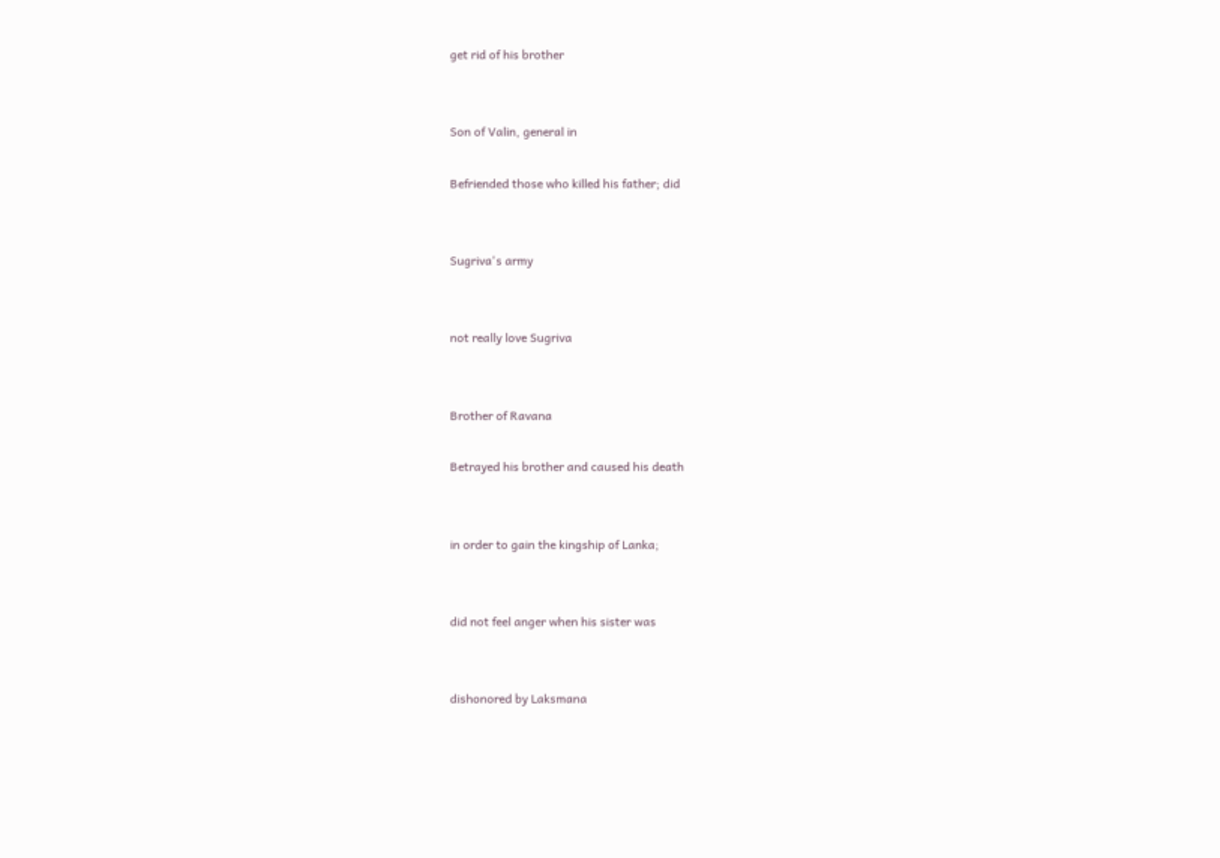get rid of his brother


Son of Valin, general in

Befriended those who killed his father; did


Sugriva's army


not really love Sugriva


Brother of Ravana

Betrayed his brother and caused his death


in order to gain the kingship of Lanka;


did not feel anger when his sister was


dishonored by Laksmana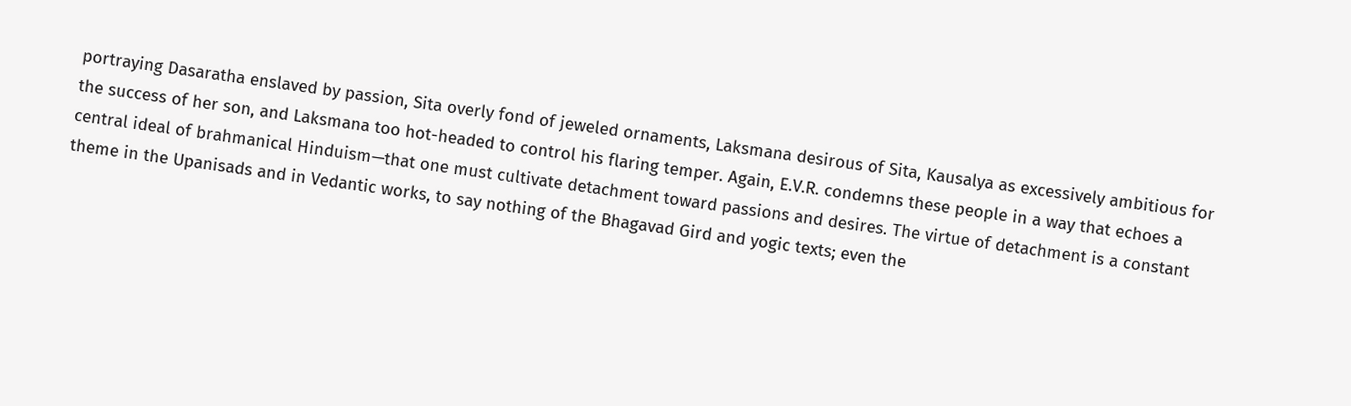portraying Dasaratha enslaved by passion, Sita overly fond of jeweled ornaments, Laksmana desirous of Sita, Kausalya as excessively ambitious for the success of her son, and Laksmana too hot-headed to control his flaring temper. Again, E.V.R. condemns these people in a way that echoes a central ideal of brahmanical Hinduism—that one must cultivate detachment toward passions and desires. The virtue of detachment is a constant theme in the Upanisads and in Vedantic works, to say nothing of the Bhagavad Gird and yogic texts; even the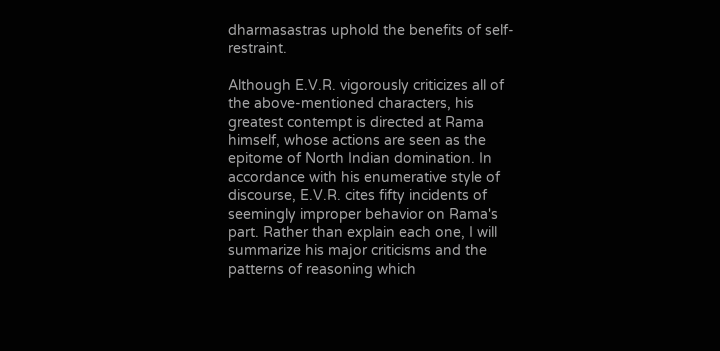dharmasastras uphold the benefits of self-restraint.

Although E.V.R. vigorously criticizes all of the above-mentioned characters, his greatest contempt is directed at Rama himself, whose actions are seen as the epitome of North Indian domination. In accordance with his enumerative style of discourse, E.V.R. cites fifty incidents of seemingly improper behavior on Rama's part. Rather than explain each one, I will summarize his major criticisms and the patterns of reasoning which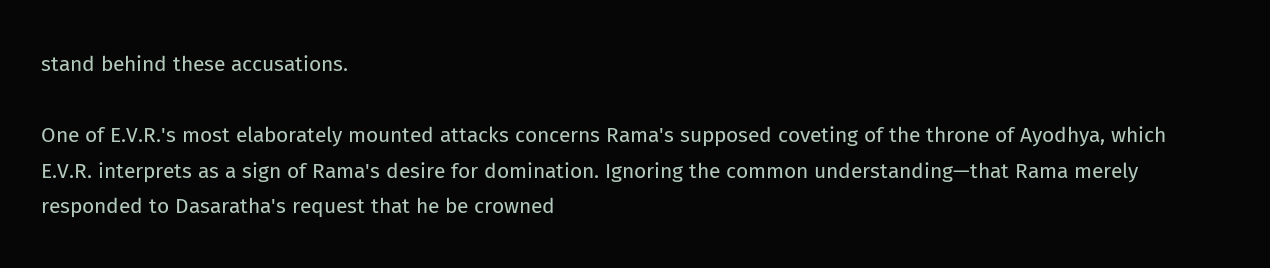stand behind these accusations.

One of E.V.R.'s most elaborately mounted attacks concerns Rama's supposed coveting of the throne of Ayodhya, which E.V.R. interprets as a sign of Rama's desire for domination. Ignoring the common understanding—that Rama merely responded to Dasaratha's request that he be crowned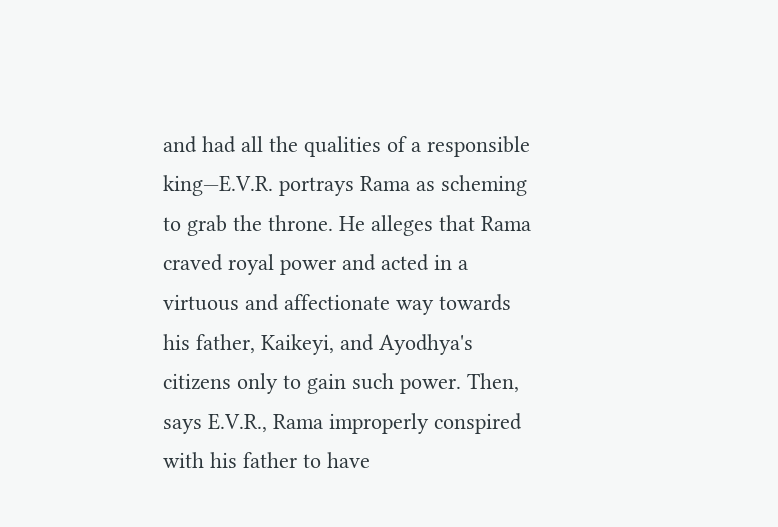and had all the qualities of a responsible king—E.V.R. portrays Rama as scheming to grab the throne. He alleges that Rama craved royal power and acted in a virtuous and affectionate way towards his father, Kaikeyi, and Ayodhya's citizens only to gain such power. Then, says E.V.R., Rama improperly conspired with his father to have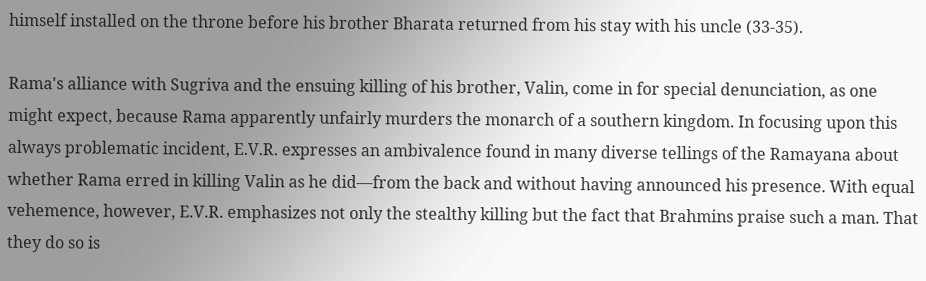himself installed on the throne before his brother Bharata returned from his stay with his uncle (33-35).

Rama's alliance with Sugriva and the ensuing killing of his brother, Valin, come in for special denunciation, as one might expect, because Rama apparently unfairly murders the monarch of a southern kingdom. In focusing upon this always problematic incident, E.V.R. expresses an ambivalence found in many diverse tellings of the Ramayana about whether Rama erred in killing Valin as he did—from the back and without having announced his presence. With equal vehemence, however, E.V.R. emphasizes not only the stealthy killing but the fact that Brahmins praise such a man. That they do so is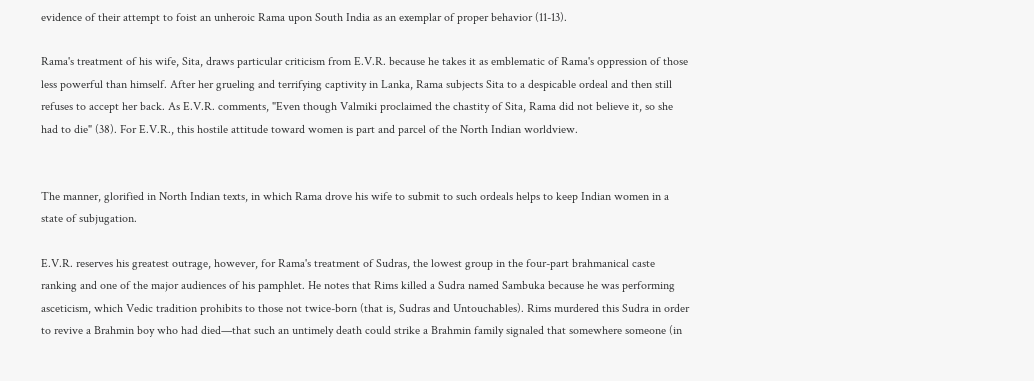evidence of their attempt to foist an unheroic Rama upon South India as an exemplar of proper behavior (11-13).

Rama's treatment of his wife, Sita, draws particular criticism from E.V.R. because he takes it as emblematic of Rama's oppression of those less powerful than himself. After her grueling and terrifying captivity in Lanka, Rama subjects Sita to a despicable ordeal and then still refuses to accept her back. As E.V.R. comments, "Even though Valmiki proclaimed the chastity of Sita, Rama did not believe it, so she had to die" (38). For E.V.R., this hostile attitude toward women is part and parcel of the North Indian worldview.


The manner, glorified in North Indian texts, in which Rama drove his wife to submit to such ordeals helps to keep Indian women in a state of subjugation.

E.V.R. reserves his greatest outrage, however, for Rama's treatment of Sudras, the lowest group in the four-part brahmanical caste ranking and one of the major audiences of his pamphlet. He notes that Rims killed a Sudra named Sambuka because he was performing asceticism, which Vedic tradition prohibits to those not twice-born (that is, Sudras and Untouchables). Rims murdered this Sudra in order to revive a Brahmin boy who had died—that such an untimely death could strike a Brahmin family signaled that somewhere someone (in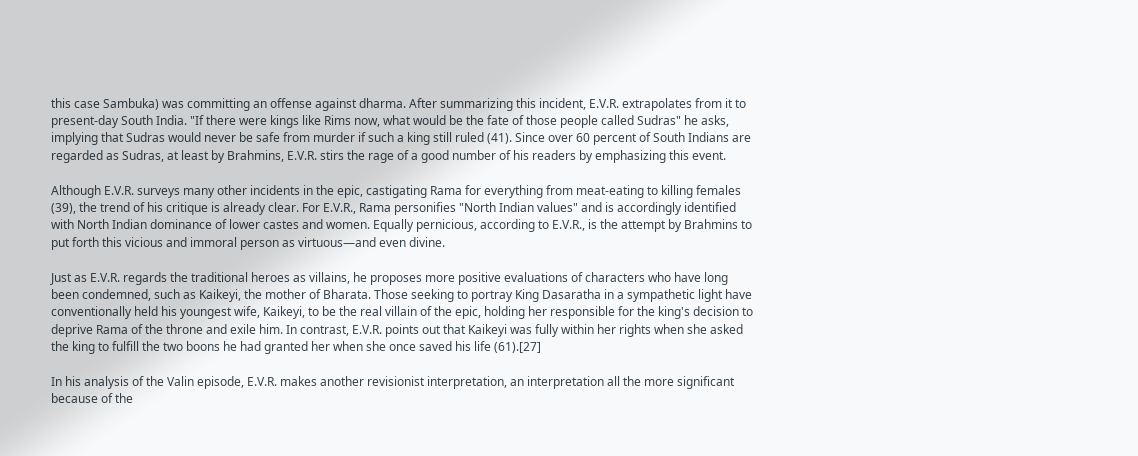this case Sambuka) was committing an offense against dharma. After summarizing this incident, E.V.R. extrapolates from it to present-day South India. "If there were kings like Rims now, what would be the fate of those people called Sudras" he asks, implying that Sudras would never be safe from murder if such a king still ruled (41). Since over 60 percent of South Indians are regarded as Sudras, at least by Brahmins, E.V.R. stirs the rage of a good number of his readers by emphasizing this event.

Although E.V.R. surveys many other incidents in the epic, castigating Rama for everything from meat-eating to killing females (39), the trend of his critique is already clear. For E.V.R., Rama personifies "North Indian values" and is accordingly identified with North Indian dominance of lower castes and women. Equally pernicious, according to E.V.R., is the attempt by Brahmins to put forth this vicious and immoral person as virtuous—and even divine.

Just as E.V.R. regards the traditional heroes as villains, he proposes more positive evaluations of characters who have long been condemned, such as Kaikeyi, the mother of Bharata. Those seeking to portray King Dasaratha in a sympathetic light have conventionally held his youngest wife, Kaikeyi, to be the real villain of the epic, holding her responsible for the king's decision to deprive Rama of the throne and exile him. In contrast, E.V.R. points out that Kaikeyi was fully within her rights when she asked the king to fulfill the two boons he had granted her when she once saved his life (61).[27]

In his analysis of the Valin episode, E.V.R. makes another revisionist interpretation, an interpretation all the more significant because of the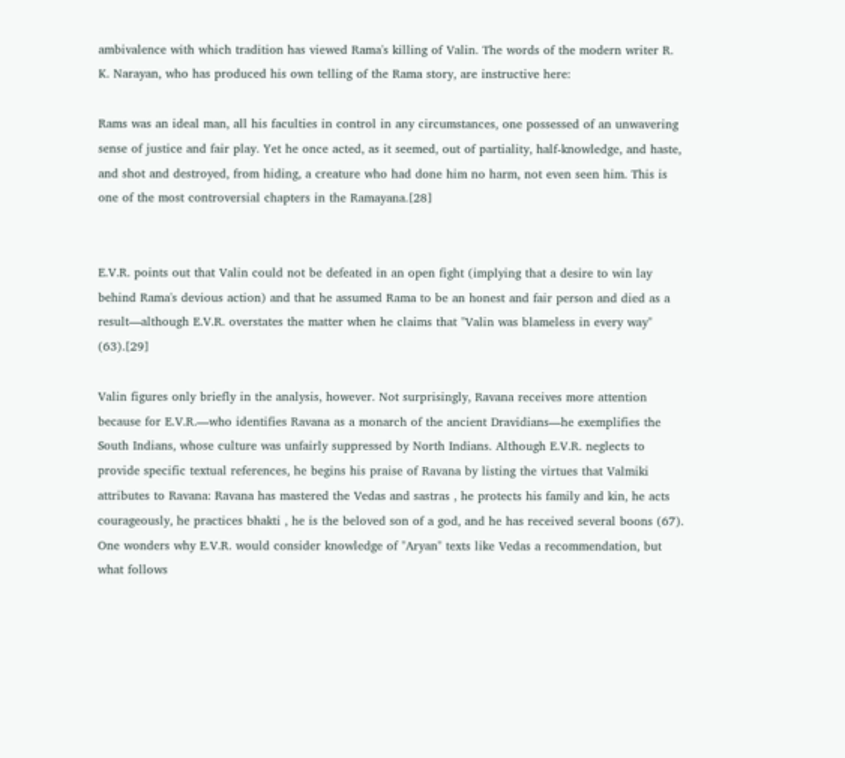ambivalence with which tradition has viewed Rama's killing of Valin. The words of the modern writer R. K. Narayan, who has produced his own telling of the Rama story, are instructive here:

Rams was an ideal man, all his faculties in control in any circumstances, one possessed of an unwavering sense of justice and fair play. Yet he once acted, as it seemed, out of partiality, half-knowledge, and haste, and shot and destroyed, from hiding, a creature who had done him no harm, not even seen him. This is one of the most controversial chapters in the Ramayana.[28]


E.V.R. points out that Valin could not be defeated in an open fight (implying that a desire to win lay behind Rama's devious action) and that he assumed Rama to be an honest and fair person and died as a result—although E.V.R. overstates the matter when he claims that "Valin was blameless in every way" (63).[29]

Valin figures only briefly in the analysis, however. Not surprisingly, Ravana receives more attention because for E.V.R.—who identifies Ravana as a monarch of the ancient Dravidians—he exemplifies the South Indians, whose culture was unfairly suppressed by North Indians. Although E.V.R. neglects to provide specific textual references, he begins his praise of Ravana by listing the virtues that Valmiki attributes to Ravana: Ravana has mastered the Vedas and sastras , he protects his family and kin, he acts courageously, he practices bhakti , he is the beloved son of a god, and he has received several boons (67). One wonders why E.V.R. would consider knowledge of "Aryan" texts like Vedas a recommendation, but what follows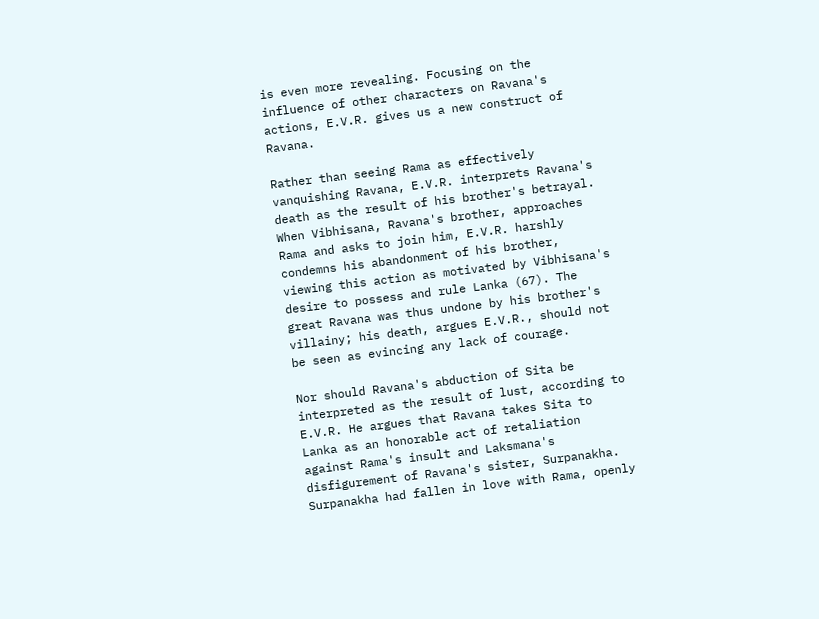is even more revealing. Focusing on the influence of other characters on Ravana's actions, E.V.R. gives us a new construct of Ravana.

Rather than seeing Rama as effectively vanquishing Ravana, E.V.R. interprets Ravana's death as the result of his brother's betrayal. When Vibhisana, Ravana's brother, approaches Rama and asks to join him, E.V.R. harshly condemns his abandonment of his brother, viewing this action as motivated by Vibhisana's desire to possess and rule Lanka (67). The great Ravana was thus undone by his brother's villainy; his death, argues E.V.R., should not be seen as evincing any lack of courage.

Nor should Ravana's abduction of Sita be interpreted as the result of lust, according to E.V.R. He argues that Ravana takes Sita to Lanka as an honorable act of retaliation against Rama's insult and Laksmana's disfigurement of Ravana's sister, Surpanakha. Surpanakha had fallen in love with Rama, openly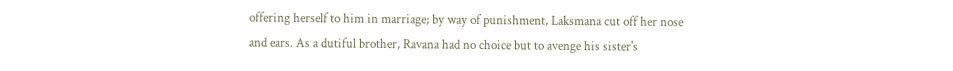offering herself to him in marriage; by way of punishment, Laksmana cut off her nose and ears. As a dutiful brother, Ravana had no choice but to avenge his sister's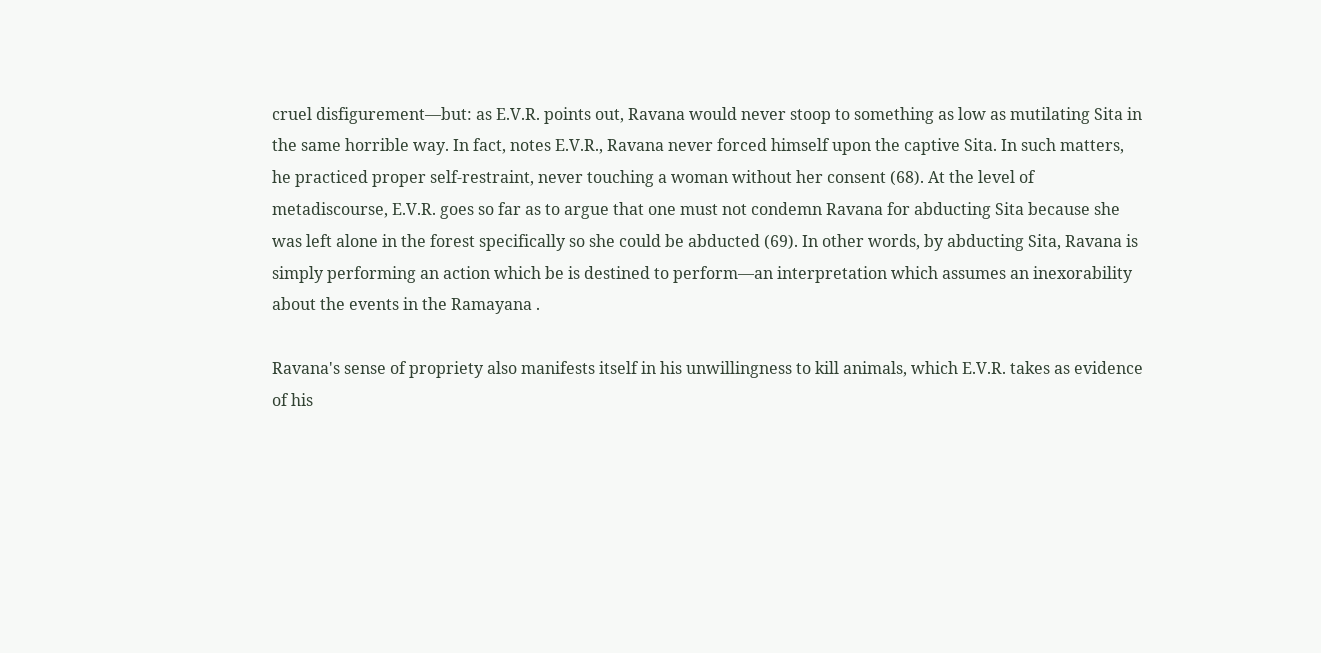cruel disfigurement—but: as E.V.R. points out, Ravana would never stoop to something as low as mutilating Sita in the same horrible way. In fact, notes E.V.R., Ravana never forced himself upon the captive Sita. In such matters, he practiced proper self-restraint, never touching a woman without her consent (68). At the level of metadiscourse, E.V.R. goes so far as to argue that one must not condemn Ravana for abducting Sita because she was left alone in the forest specifically so she could be abducted (69). In other words, by abducting Sita, Ravana is simply performing an action which be is destined to perform—an interpretation which assumes an inexorability about the events in the Ramayana .

Ravana's sense of propriety also manifests itself in his unwillingness to kill animals, which E.V.R. takes as evidence of his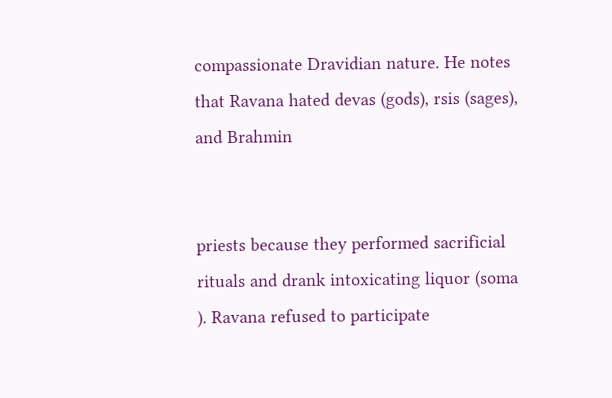compassionate Dravidian nature. He notes that Ravana hated devas (gods), rsis (sages), and Brahmin


priests because they performed sacrificial rituals and drank intoxicating liquor (soma ). Ravana refused to participate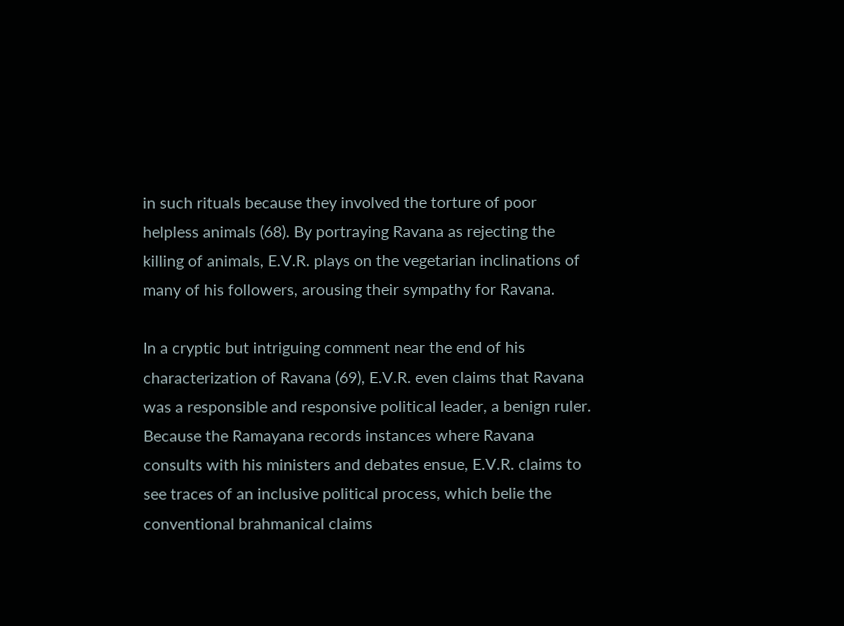in such rituals because they involved the torture of poor helpless animals (68). By portraying Ravana as rejecting the killing of animals, E.V.R. plays on the vegetarian inclinations of many of his followers, arousing their sympathy for Ravana.

In a cryptic but intriguing comment near the end of his characterization of Ravana (69), E.V.R. even claims that Ravana was a responsible and responsive political leader, a benign ruler. Because the Ramayana records instances where Ravana consults with his ministers and debates ensue, E.V.R. claims to see traces of an inclusive political process, which belie the conventional brahmanical claims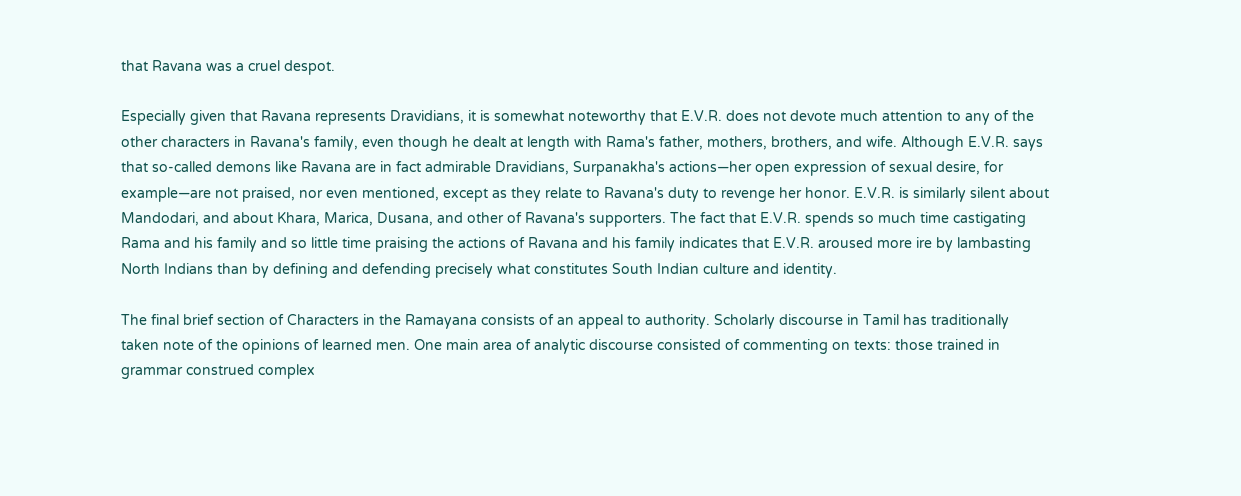that Ravana was a cruel despot.

Especially given that Ravana represents Dravidians, it is somewhat noteworthy that E.V.R. does not devote much attention to any of the other characters in Ravana's family, even though he dealt at length with Rama's father, mothers, brothers, and wife. Although E.V.R. says that so-called demons like Ravana are in fact admirable Dravidians, Surpanakha's actions—her open expression of sexual desire, for example—are not praised, nor even mentioned, except as they relate to Ravana's duty to revenge her honor. E.V.R. is similarly silent about Mandodari, and about Khara, Marica, Dusana, and other of Ravana's supporters. The fact that E.V.R. spends so much time castigating Rama and his family and so little time praising the actions of Ravana and his family indicates that E.V.R. aroused more ire by lambasting North Indians than by defining and defending precisely what constitutes South Indian culture and identity.

The final brief section of Characters in the Ramayana consists of an appeal to authority. Scholarly discourse in Tamil has traditionally taken note of the opinions of learned men. One main area of analytic discourse consisted of commenting on texts: those trained in grammar construed complex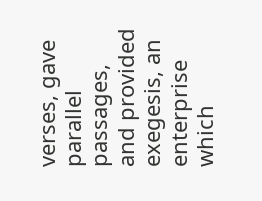verses, gave parallel passages, and provided exegesis, an enterprise which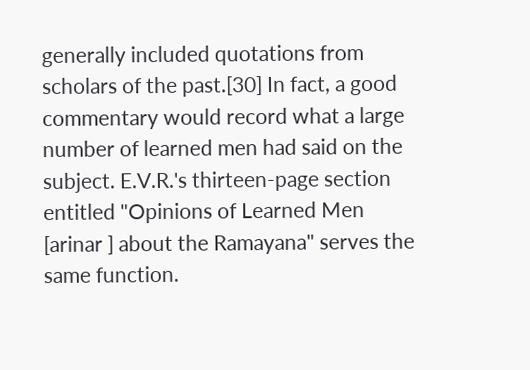generally included quotations from scholars of the past.[30] In fact, a good commentary would record what a large number of learned men had said on the subject. E.V.R.'s thirteen-page section entitled "Opinions of Learned Men [arinar ] about the Ramayana" serves the same function.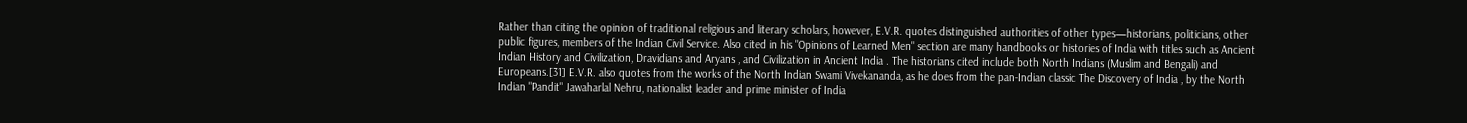Rather than citing the opinion of traditional religious and literary scholars, however, E.V.R. quotes distinguished authorities of other types—historians, politicians, other public figures, members of the Indian Civil Service. Also cited in his "Opinions of Learned Men" section are many handbooks or histories of India with titles such as Ancient Indian History and Civilization, Dravidians and Aryans , and Civilization in Ancient India . The historians cited include both North Indians (Muslim and Bengali) and Europeans.[31] E.V.R. also quotes from the works of the North Indian Swami Vivekananda, as he does from the pan-Indian classic The Discovery of India , by the North Indian "Pandit" Jawaharlal Nehru, nationalist leader and prime minister of India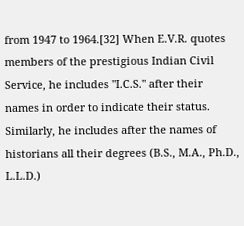from 1947 to 1964.[32] When E.V.R. quotes members of the prestigious Indian Civil Service, he includes "I.C.S." after their names in order to indicate their status. Similarly, he includes after the names of historians all their degrees (B.S., M.A., Ph.D., L.L.D.)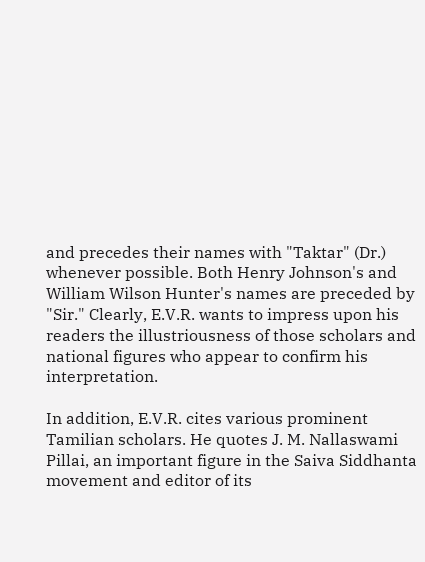and precedes their names with "Taktar" (Dr.) whenever possible. Both Henry Johnson's and William Wilson Hunter's names are preceded by "Sir." Clearly, E.V.R. wants to impress upon his readers the illustriousness of those scholars and national figures who appear to confirm his interpretation.

In addition, E.V.R. cites various prominent Tamilian scholars. He quotes J. M. Nallaswami Pillai, an important figure in the Saiva Siddhanta movement and editor of its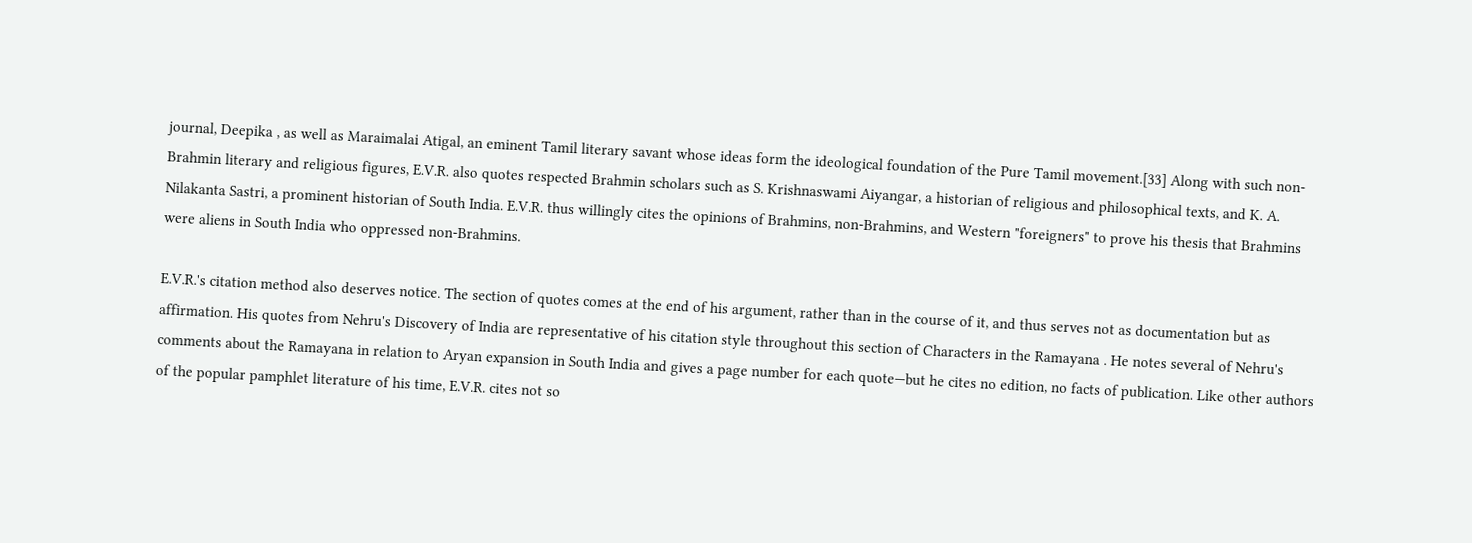journal, Deepika , as well as Maraimalai Atigal, an eminent Tamil literary savant whose ideas form the ideological foundation of the Pure Tamil movement.[33] Along with such non-Brahmin literary and religious figures, E.V.R. also quotes respected Brahmin scholars such as S. Krishnaswami Aiyangar, a historian of religious and philosophical texts, and K. A. Nilakanta Sastri, a prominent historian of South India. E.V.R. thus willingly cites the opinions of Brahmins, non-Brahmins, and Western "foreigners" to prove his thesis that Brahmins were aliens in South India who oppressed non-Brahmins.

E.V.R.'s citation method also deserves notice. The section of quotes comes at the end of his argument, rather than in the course of it, and thus serves not as documentation but as affirmation. His quotes from Nehru's Discovery of India are representative of his citation style throughout this section of Characters in the Ramayana . He notes several of Nehru's comments about the Ramayana in relation to Aryan expansion in South India and gives a page number for each quote—but he cites no edition, no facts of publication. Like other authors of the popular pamphlet literature of his time, E.V.R. cites not so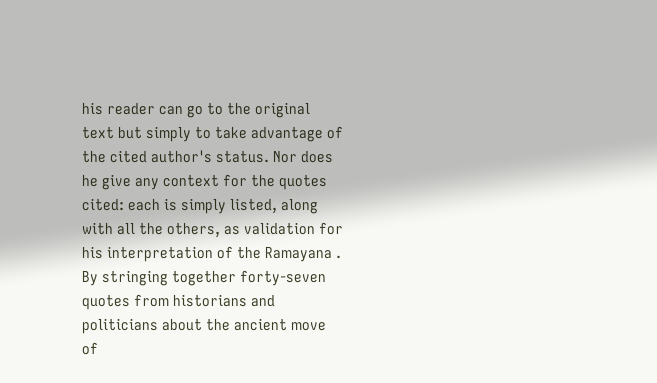his reader can go to the original text but simply to take advantage of the cited author's status. Nor does he give any context for the quotes cited: each is simply listed, along with all the others, as validation for his interpretation of the Ramayana . By stringing together forty-seven quotes from historians and politicians about the ancient move of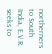northerners to South India, E.V.R. seeks to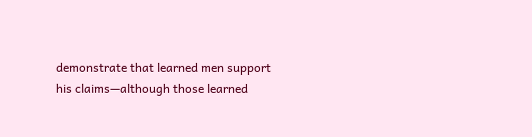demonstrate that learned men support his claims—although those learned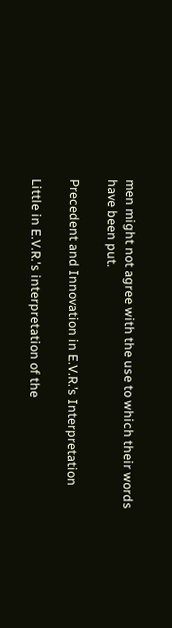men might not agree with the use to which their words have been put.

Precedent and Innovation in E.V.R.’s Interpretation

Little in E.V.R.'s interpretation of the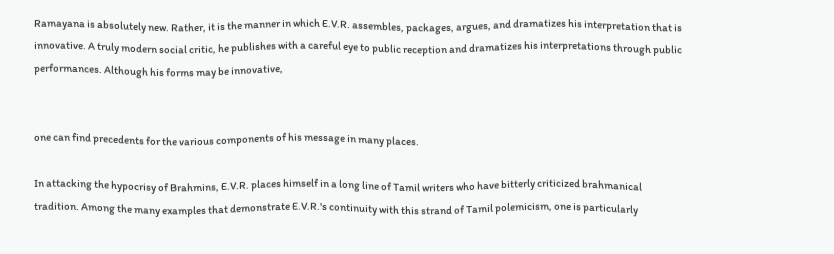Ramayana is absolutely new. Rather, it is the manner in which E.V.R. assembles, packages, argues, and dramatizes his interpretation that is innovative. A truly modern social critic, he publishes with a careful eye to public reception and dramatizes his interpretations through public performances. Although his forms may be innovative,


one can find precedents for the various components of his message in many places.

In attacking the hypocrisy of Brahmins, E.V.R. places himself in a long line of Tamil writers who have bitterly criticized brahmanical tradition. Among the many examples that demonstrate E.V.R.'s continuity with this strand of Tamil polemicism, one is particularly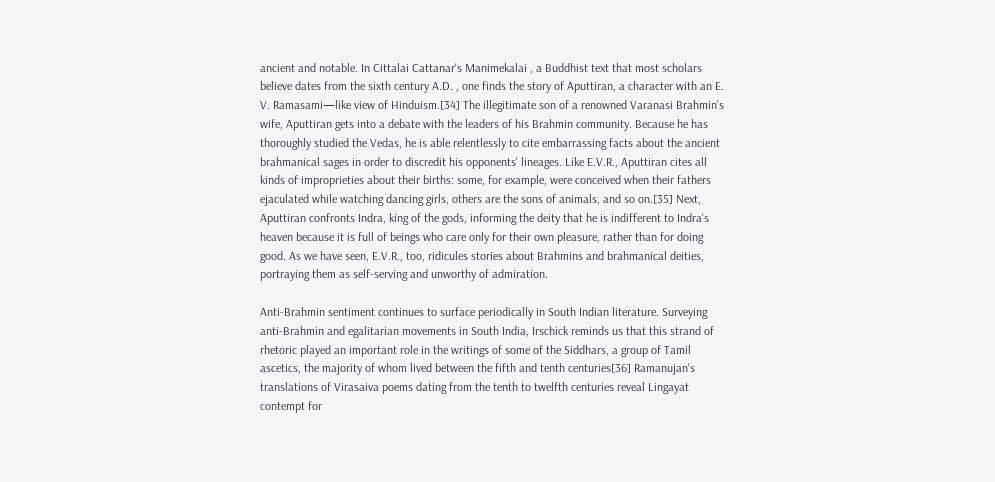ancient and notable. In Cittalai Cattanar's Manimekalai , a Buddhist text that most scholars believe dates from the sixth century A.D. , one finds the story of Aputtiran, a character with an E. V. Ramasami—like view of Hinduism.[34] The illegitimate son of a renowned Varanasi Brahmin's wife, Aputtiran gets into a debate with the leaders of his Brahmin community. Because he has thoroughly studied the Vedas, he is able relentlessly to cite embarrassing facts about the ancient brahmanical sages in order to discredit his opponents' lineages. Like E.V.R., Aputtiran cites all kinds of improprieties about their births: some, for example, were conceived when their fathers ejaculated while watching dancing girls, others are the sons of animals, and so on.[35] Next, Aputtiran confronts Indra, king of the gods, informing the deity that he is indifferent to Indra's heaven because it is full of beings who care only for their own pleasure, rather than for doing good. As we have seen, E.V.R., too, ridicules stories about Brahmins and brahmanical deities, portraying them as self-serving and unworthy of admiration.

Anti-Brahmin sentiment continues to surface periodically in South Indian literature. Surveying anti-Brahmin and egalitarian movements in South India, Irschick reminds us that this strand of rhetoric played an important role in the writings of some of the Siddhars, a group of Tamil ascetics, the majority of whom lived between the fifth and tenth centuries[36] Ramanujan's translations of Virasaiva poems dating from the tenth to twelfth centuries reveal Lingayat contempt for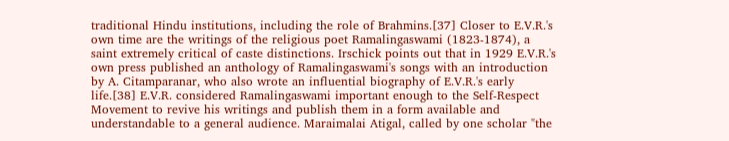traditional Hindu institutions, including the role of Brahmins.[37] Closer to E.V.R.'s own time are the writings of the religious poet Ramalingaswami (1823-1874), a saint extremely critical of caste distinctions. Irschick points out that in 1929 E.V.R.'s own press published an anthology of Ramalingaswami's songs with an introduction by A. Citamparanar, who also wrote an influential biography of E.V.R.'s early life.[38] E.V.R. considered Ramalingaswami important enough to the Self-Respect Movement to revive his writings and publish them in a form available and understandable to a general audience. Maraimalai Atigal, called by one scholar "the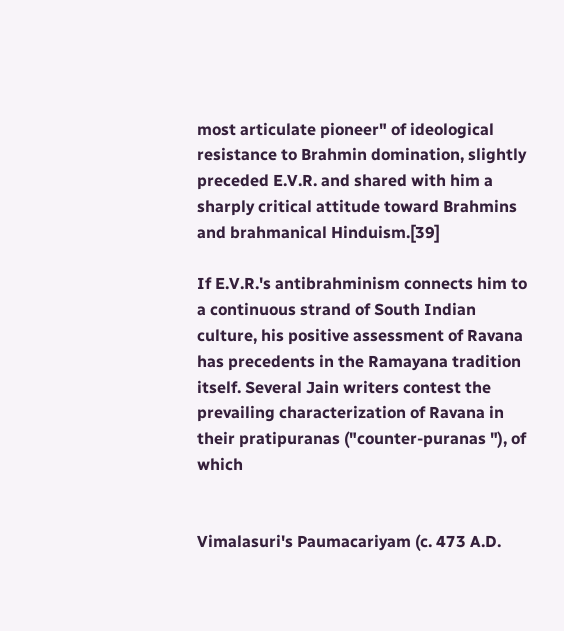most articulate pioneer" of ideological resistance to Brahmin domination, slightly preceded E.V.R. and shared with him a sharply critical attitude toward Brahmins and brahmanical Hinduism.[39]

If E.V.R.'s antibrahminism connects him to a continuous strand of South Indian culture, his positive assessment of Ravana has precedents in the Ramayana tradition itself. Several Jain writers contest the prevailing characterization of Ravana in their pratipuranas ("counter-puranas "), of which


Vimalasuri's Paumacariyam (c. 473 A.D.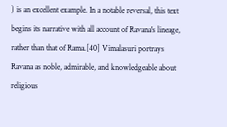) is an excellent example. In a notable reversal, this text begins its narrative with all account of Ravana's lineage, rather than that of Rama.[40] Vimalasuri portrays Ravana as noble, admirable, and knowledgeable about religious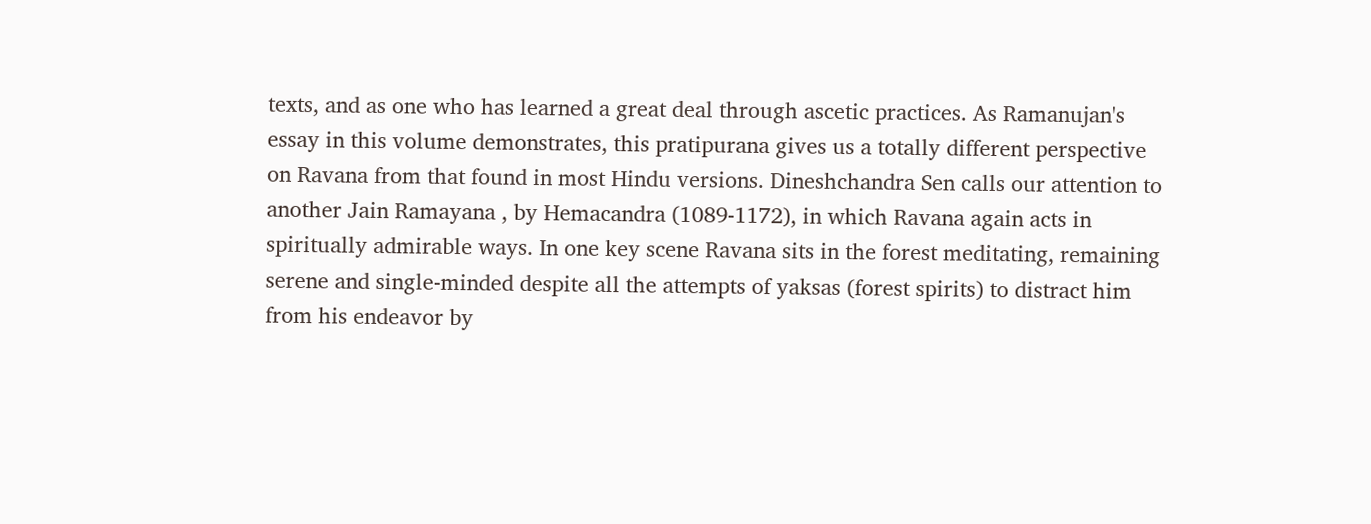texts, and as one who has learned a great deal through ascetic practices. As Ramanujan's essay in this volume demonstrates, this pratipurana gives us a totally different perspective on Ravana from that found in most Hindu versions. Dineshchandra Sen calls our attention to another Jain Ramayana , by Hemacandra (1089-1172), in which Ravana again acts in spiritually admirable ways. In one key scene Ravana sits in the forest meditating, remaining serene and single-minded despite all the attempts of yaksas (forest spirits) to distract him from his endeavor by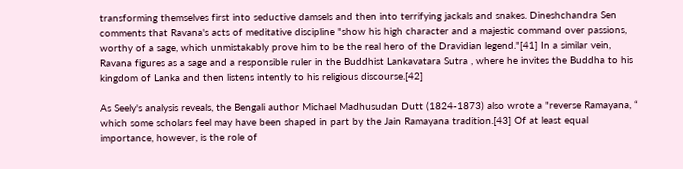transforming themselves first into seductive damsels and then into terrifying jackals and snakes. Dineshchandra Sen comments that Ravana's acts of meditative discipline "show his high character and a majestic command over passions, worthy of a sage, which unmistakably prove him to be the real hero of the Dravidian legend."[41] In a similar vein, Ravana figures as a sage and a responsible ruler in the Buddhist Lankavatara Sutra , where he invites the Buddha to his kingdom of Lanka and then listens intently to his religious discourse.[42]

As Seely's analysis reveals, the Bengali author Michael Madhusudan Dutt (1824-1873) also wrote a "reverse Ramayana, “ which some scholars feel may have been shaped in part by the Jain Ramayana tradition.[43] Of at least equal importance, however, is the role of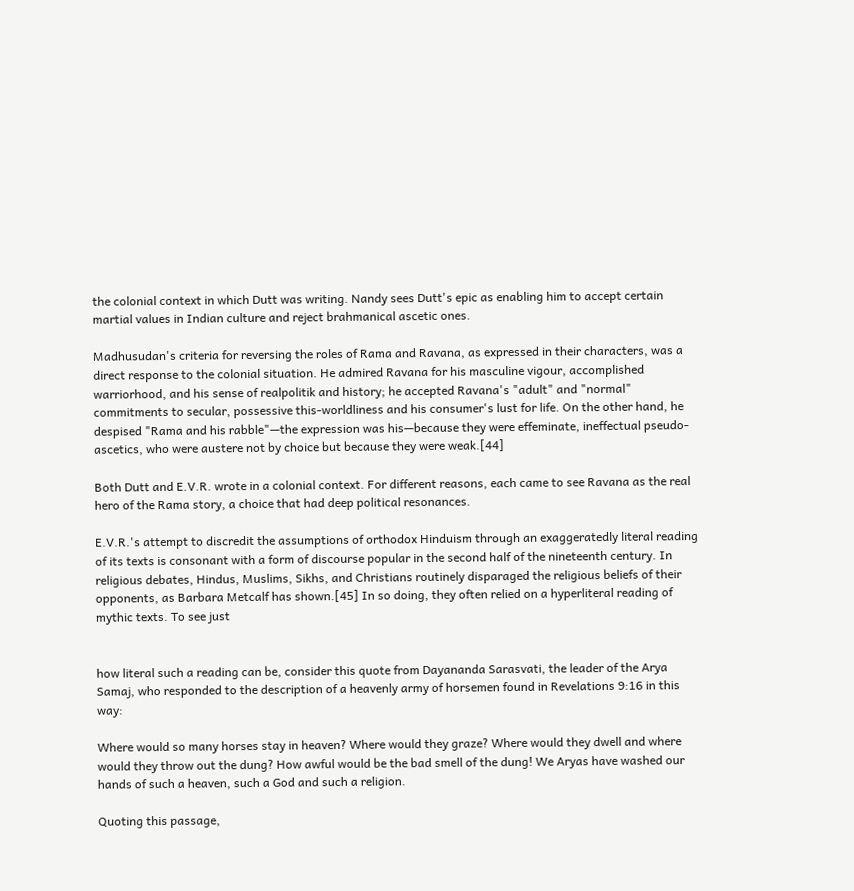the colonial context in which Dutt was writing. Nandy sees Dutt's epic as enabling him to accept certain martial values in Indian culture and reject brahmanical ascetic ones.

Madhusudan's criteria for reversing the roles of Rama and Ravana, as expressed in their characters, was a direct response to the colonial situation. He admired Ravana for his masculine vigour, accomplished warriorhood, and his sense of realpolitik and history; he accepted Ravana's "adult" and "normal" commitments to secular, possessive this-worldliness and his consumer's lust for life. On the other hand, he despised "Rama and his rabble"—the expression was his—because they were effeminate, ineffectual pseudo-ascetics, who were austere not by choice but because they were weak.[44]

Both Dutt and E.V.R. wrote in a colonial context. For different reasons, each came to see Ravana as the real hero of the Rama story, a choice that had deep political resonances.

E.V.R.'s attempt to discredit the assumptions of orthodox Hinduism through an exaggeratedly literal reading of its texts is consonant with a form of discourse popular in the second half of the nineteenth century. In religious debates, Hindus, Muslims, Sikhs, and Christians routinely disparaged the religious beliefs of their opponents, as Barbara Metcalf has shown.[45] In so doing, they often relied on a hyperliteral reading of mythic texts. To see just


how literal such a reading can be, consider this quote from Dayananda Sarasvati, the leader of the Arya Samaj, who responded to the description of a heavenly army of horsemen found in Revelations 9:16 in this way:

Where would so many horses stay in heaven? Where would they graze? Where would they dwell and where would they throw out the dung? How awful would be the bad smell of the dung! We Aryas have washed our hands of such a heaven, such a God and such a religion.

Quoting this passage,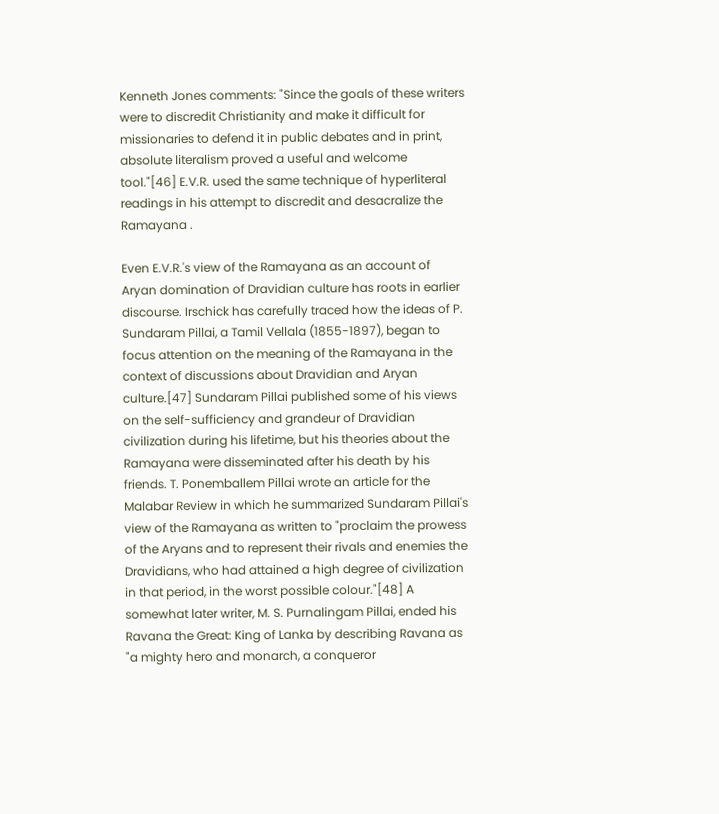Kenneth Jones comments: "Since the goals of these writers were to discredit Christianity and make it difficult for missionaries to defend it in public debates and in print, absolute literalism proved a useful and welcome tool."[46] E.V.R. used the same technique of hyperliteral readings in his attempt to discredit and desacralize the Ramayana .

Even E.V.R.'s view of the Ramayana as an account of Aryan domination of Dravidian culture has roots in earlier discourse. Irschick has carefully traced how the ideas of P. Sundaram Pillai, a Tamil Vellala (1855-1897), began to focus attention on the meaning of the Ramayana in the context of discussions about Dravidian and Aryan culture.[47] Sundaram Pillai published some of his views on the self-sufficiency and grandeur of Dravidian civilization during his lifetime, but his theories about the Ramayana were disseminated after his death by his friends. T. Ponemballem Pillai wrote an article for the Malabar Review in which he summarized Sundaram Pillai's view of the Ramayana as written to "proclaim the prowess of the Aryans and to represent their rivals and enemies the Dravidians, who had attained a high degree of civilization in that period, in the worst possible colour."[48] A somewhat later writer, M. S. Purnalingam Pillai, ended his Ravana the Great: King of Lanka by describing Ravana as "a mighty hero and monarch, a conqueror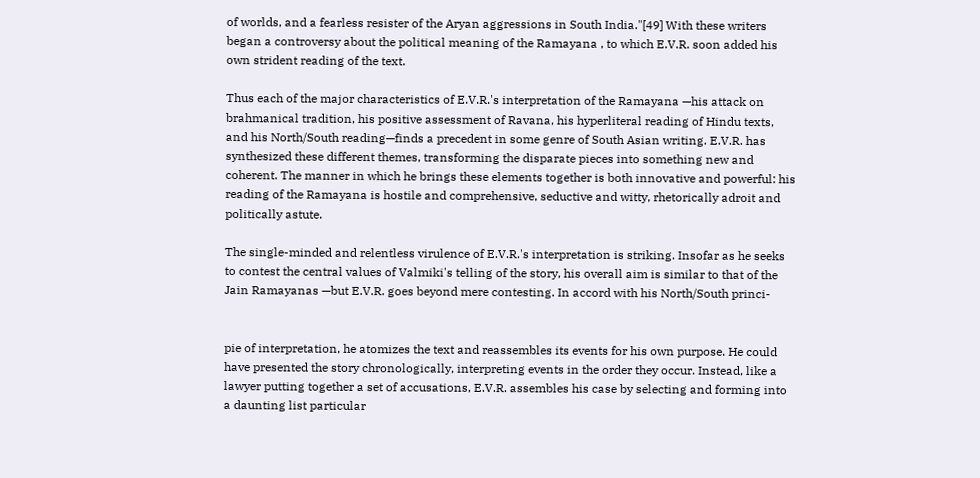of worlds, and a fearless resister of the Aryan aggressions in South India."[49] With these writers began a controversy about the political meaning of the Ramayana , to which E.V.R. soon added his own strident reading of the text.

Thus each of the major characteristics of E.V.R.'s interpretation of the Ramayana —his attack on brahmanical tradition, his positive assessment of Ravana, his hyperliteral reading of Hindu texts, and his North/South reading—finds a precedent in some genre of South Asian writing. E.V.R. has synthesized these different themes, transforming the disparate pieces into something new and coherent. The manner in which he brings these elements together is both innovative and powerful: his reading of the Ramayana is hostile and comprehensive, seductive and witty, rhetorically adroit and politically astute.

The single-minded and relentless virulence of E.V.R.'s interpretation is striking. Insofar as he seeks to contest the central values of Valmiki's telling of the story, his overall aim is similar to that of the Jain Ramayanas —but E.V.R. goes beyond mere contesting. In accord with his North/South princi-


pie of interpretation, he atomizes the text and reassembles its events for his own purpose. He could have presented the story chronologically, interpreting events in the order they occur. Instead, like a lawyer putting together a set of accusations, E.V.R. assembles his case by selecting and forming into a daunting list particular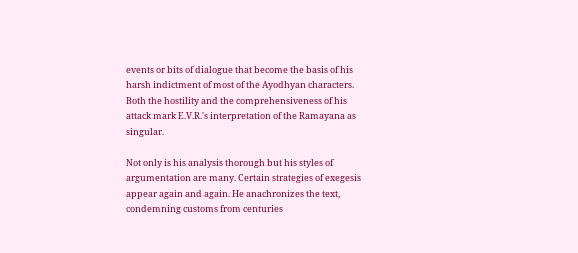events or bits of dialogue that become the basis of his harsh indictment of most of the Ayodhyan characters. Both the hostility and the comprehensiveness of his attack mark E.V.R.'s interpretation of the Ramayana as singular.

Not only is his analysis thorough but his styles of argumentation are many. Certain strategies of exegesis appear again and again. He anachronizes the text, condemning customs from centuries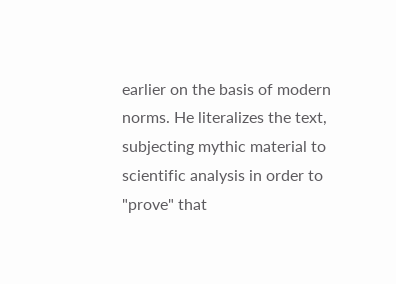earlier on the basis of modern norms. He literalizes the text, subjecting mythic material to scientific analysis in order to "prove" that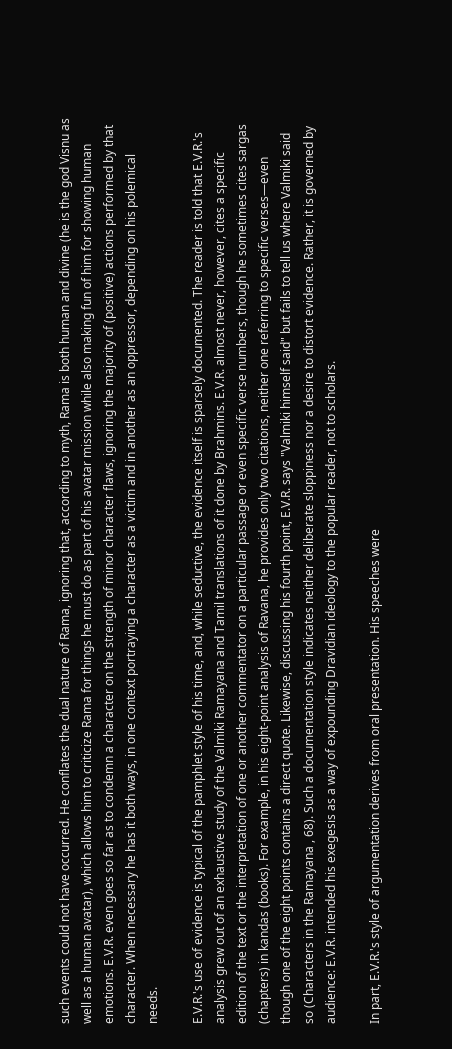such events could not have occurred. He conflates the dual nature of Rama, ignoring that, according to myth, Rama is both human and divine (he is the god Visnu as well as a human avatar), which allows him to criticize Rama for things he must do as part of his avatar mission while also making fun of him for showing human emotions. E.V.R. even goes so far as to condemn a character on the strength of minor character flaws, ignoring the majority of (positive) actions performed by that character. When necessary he has it both ways, in one context portraying a character as a victim and in another as an oppressor, depending on his polemical needs.

E.V.R.'s use of evidence is typical of the pamphlet style of his time, and, while seductive, the evidence itself is sparsely documented. The reader is told that E.V.R.'s analysis grew out of an exhaustive study of the Valmiki Ramayana and Tamil translations of it done by Brahmins. E.V.R. almost never, however, cites a specific edition of the text or the interpretation of one or another commentator on a particular passage or even specific verse numbers, though he sometimes cites sargas (chapters) in kandas (books). For example, in his eight-point analysis of Ravana, he provides only two citations, neither one referring to specific verses—even though one of the eight points contains a direct quote. Likewise, discussing his fourth point, E.V.R. says "Valmiki himself said" but fails to tell us where Valmiki said so (Characters in the Ramayana , 68). Such a documentation style indicates neither deliberate sloppiness nor a desire to distort evidence. Rather, it is governed by audience: E.V.R. intended his exegesis as a way of expounding Dravidian ideology to the popular reader, not to scholars.

In part, E.V.R.'s style of argumentation derives from oral presentation. His speeches were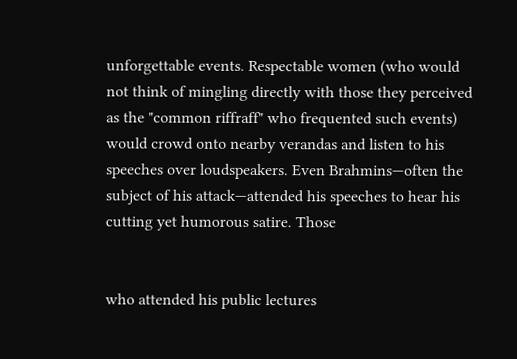unforgettable events. Respectable women (who would not think of mingling directly with those they perceived as the "common riffraff" who frequented such events) would crowd onto nearby verandas and listen to his speeches over loudspeakers. Even Brahmins—often the subject of his attack—attended his speeches to hear his cutting yet humorous satire. Those


who attended his public lectures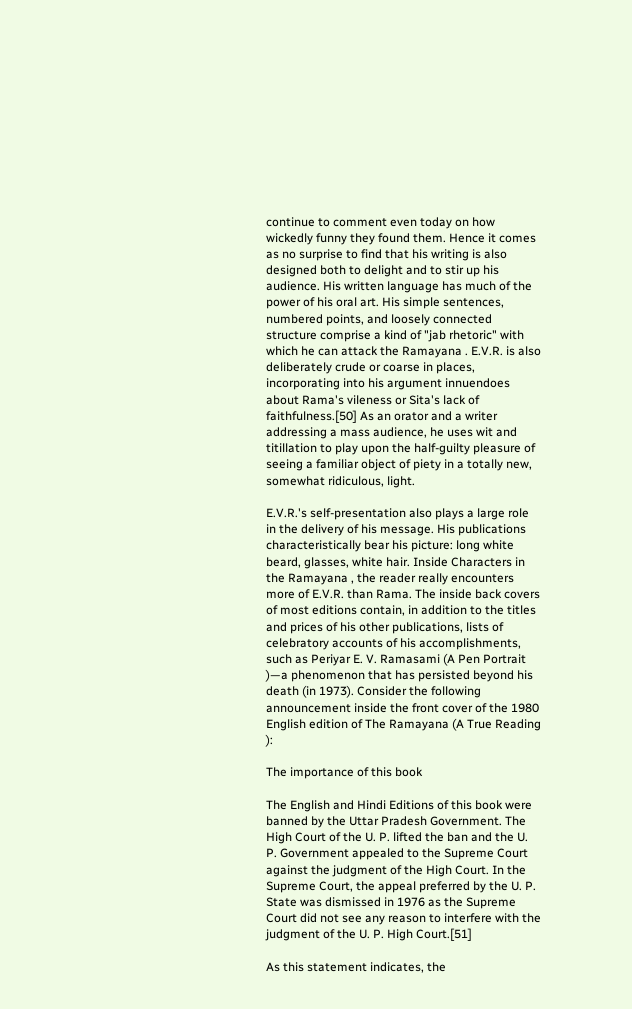continue to comment even today on how wickedly funny they found them. Hence it comes as no surprise to find that his writing is also designed both to delight and to stir up his audience. His written language has much of the power of his oral art. His simple sentences, numbered points, and loosely connected structure comprise a kind of "jab rhetoric" with which he can attack the Ramayana . E.V.R. is also deliberately crude or coarse in places, incorporating into his argument innuendoes about Rama's vileness or Sita's lack of faithfulness.[50] As an orator and a writer addressing a mass audience, he uses wit and titillation to play upon the half-guilty pleasure of seeing a familiar object of piety in a totally new, somewhat ridiculous, light.

E.V.R.'s self-presentation also plays a large role in the delivery of his message. His publications characteristically bear his picture: long white beard, glasses, white hair. Inside Characters in the Ramayana , the reader really encounters more of E.V.R. than Rama. The inside back covers of most editions contain, in addition to the titles and prices of his other publications, lists of celebratory accounts of his accomplishments, such as Periyar E. V. Ramasami (A Pen Portrait )—a phenomenon that has persisted beyond his death (in 1973). Consider the following announcement inside the front cover of the 1980 English edition of The Ramayana (A True Reading ):

The importance of this book

The English and Hindi Editions of this book were banned by the Uttar Pradesh Government. The High Court of the U. P. lifted the ban and the U. P. Government appealed to the Supreme Court against the judgment of the High Court. In the Supreme Court, the appeal preferred by the U. P. State was dismissed in 1976 as the Supreme Court did not see any reason to interfere with the judgment of the U. P. High Court.[51]

As this statement indicates, the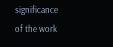significance of the work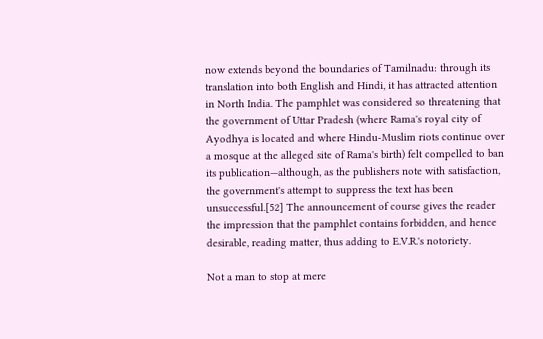now extends beyond the boundaries of Tamilnadu: through its translation into both English and Hindi, it has attracted attention in North India. The pamphlet was considered so threatening that the government of Uttar Pradesh (where Rama's royal city of Ayodhya is located and where Hindu-Muslim riots continue over a mosque at the alleged site of Rama's birth) felt compelled to ban its publication—although, as the publishers note with satisfaction, the government's attempt to suppress the text has been unsuccessful.[52] The announcement of course gives the reader the impression that the pamphlet contains forbidden, and hence desirable, reading matter, thus adding to E.V.R.'s notoriety.

Not a man to stop at mere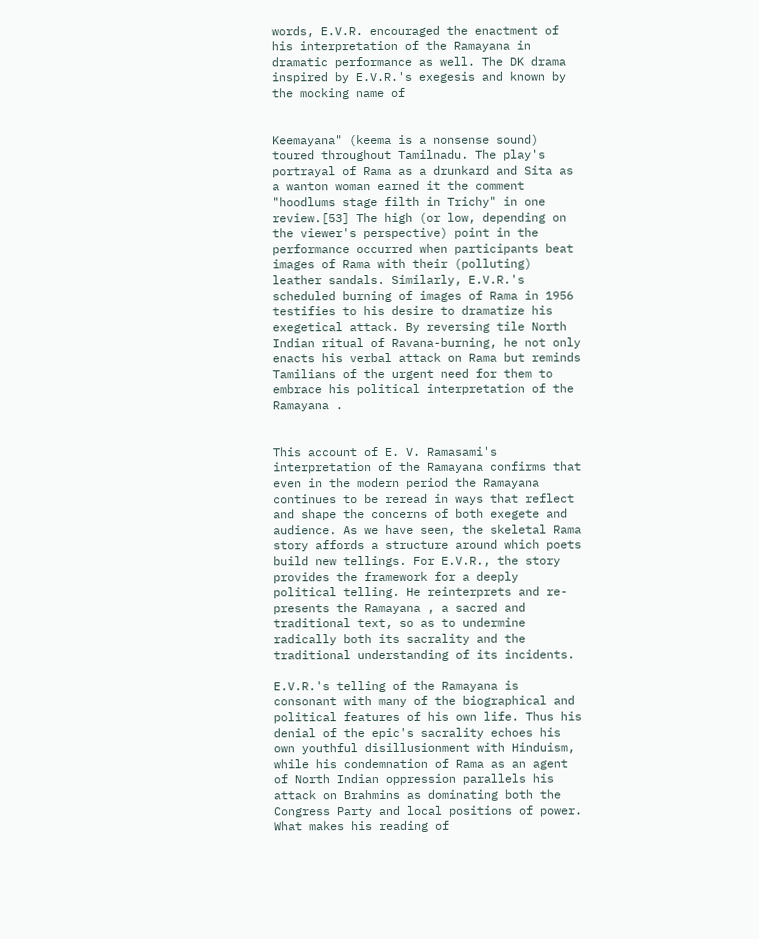words, E.V.R. encouraged the enactment of his interpretation of the Ramayana in dramatic performance as well. The DK drama inspired by E.V.R.'s exegesis and known by the mocking name of


Keemayana" (keema is a nonsense sound) toured throughout Tamilnadu. The play's portrayal of Rama as a drunkard and Sita as a wanton woman earned it the comment "hoodlums stage filth in Trichy" in one review.[53] The high (or low, depending on the viewer's perspective) point in the performance occurred when participants beat images of Rama with their (polluting) leather sandals. Similarly, E.V.R.'s scheduled burning of images of Rama in 1956 testifies to his desire to dramatize his exegetical attack. By reversing tile North Indian ritual of Ravana-burning, he not only enacts his verbal attack on Rama but reminds Tamilians of the urgent need for them to embrace his political interpretation of the Ramayana .


This account of E. V. Ramasami's interpretation of the Ramayana confirms that even in the modern period the Ramayana continues to be reread in ways that reflect and shape the concerns of both exegete and audience. As we have seen, the skeletal Rama story affords a structure around which poets build new tellings. For E.V.R., the story provides the framework for a deeply political telling. He reinterprets and re-presents the Ramayana , a sacred and traditional text, so as to undermine radically both its sacrality and the traditional understanding of its incidents.

E.V.R.'s telling of the Ramayana is consonant with many of the biographical and political features of his own life. Thus his denial of the epic's sacrality echoes his own youthful disillusionment with Hinduism, while his condemnation of Rama as an agent of North Indian oppression parallels his attack on Brahmins as dominating both the Congress Party and local positions of power. What makes his reading of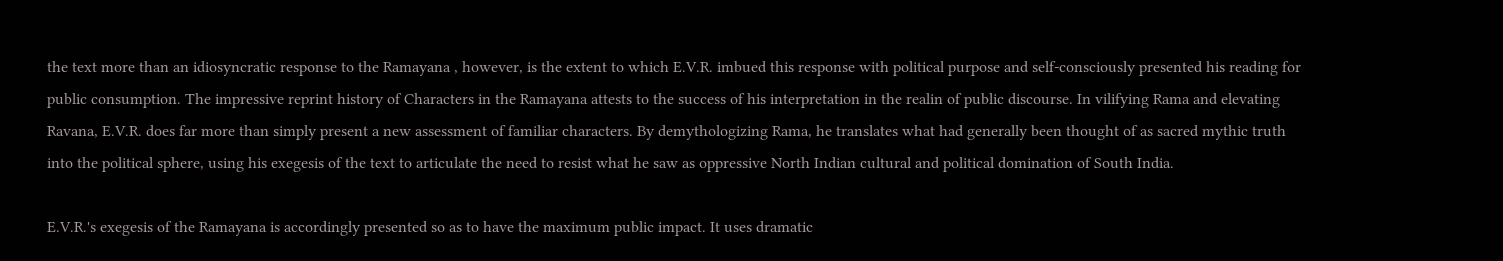the text more than an idiosyncratic response to the Ramayana , however, is the extent to which E.V.R. imbued this response with political purpose and self-consciously presented his reading for public consumption. The impressive reprint history of Characters in the Ramayana attests to the success of his interpretation in the realin of public discourse. In vilifying Rama and elevating Ravana, E.V.R. does far more than simply present a new assessment of familiar characters. By demythologizing Rama, he translates what had generally been thought of as sacred mythic truth into the political sphere, using his exegesis of the text to articulate the need to resist what he saw as oppressive North Indian cultural and political domination of South India.

E.V.R.'s exegesis of the Ramayana is accordingly presented so as to have the maximum public impact. It uses dramatic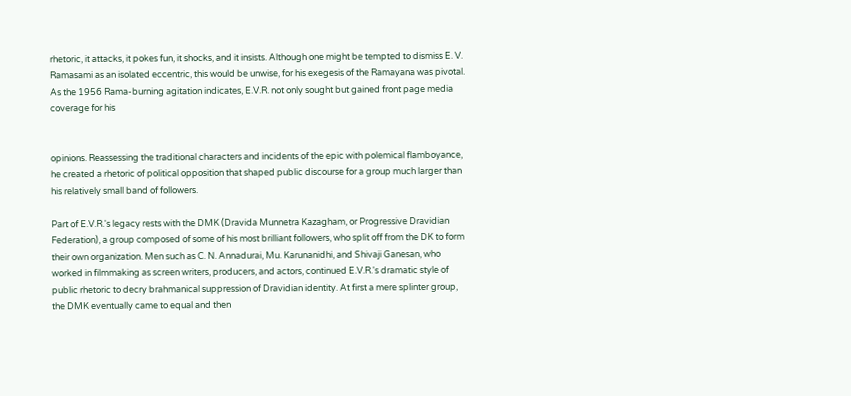rhetoric, it attacks, it pokes fun, it shocks, and it insists. Although one might be tempted to dismiss E. V. Ramasami as an isolated eccentric, this would be unwise, for his exegesis of the Ramayana was pivotal. As the 1956 Rama-burning agitation indicates, E.V.R. not only sought but gained front page media coverage for his


opinions. Reassessing the traditional characters and incidents of the epic with polemical flamboyance, he created a rhetoric of political opposition that shaped public discourse for a group much larger than his relatively small band of followers.

Part of E.V.R.'s legacy rests with the DMK (Dravida Munnetra Kazagham, or Progressive Dravidian Federation), a group composed of some of his most brilliant followers, who split off from the DK to form their own organization. Men such as C. N. Annadurai, Mu. Karunanidhi, and Shivaji Ganesan, who worked in filmmaking as screen writers, producers, and actors, continued E.V.R.'s dramatic style of public rhetoric to decry brahmanical suppression of Dravidian identity. At first a mere splinter group, the DMK eventually came to equal and then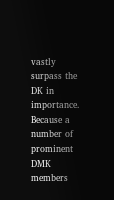vastly surpass the DK in importance. Because a number of prominent DMK members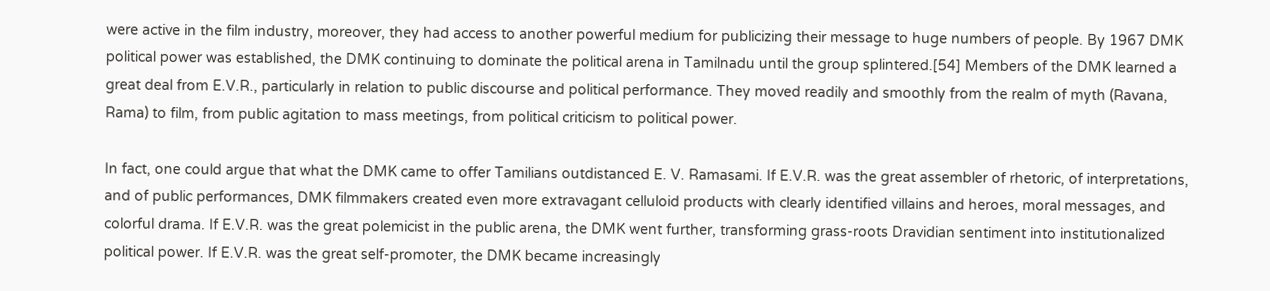were active in the film industry, moreover, they had access to another powerful medium for publicizing their message to huge numbers of people. By 1967 DMK political power was established, the DMK continuing to dominate the political arena in Tamilnadu until the group splintered.[54] Members of the DMK learned a great deal from E.V.R., particularly in relation to public discourse and political performance. They moved readily and smoothly from the realm of myth (Ravana, Rama) to film, from public agitation to mass meetings, from political criticism to political power.

In fact, one could argue that what the DMK came to offer Tamilians outdistanced E. V. Ramasami. If E.V.R. was the great assembler of rhetoric, of interpretations, and of public performances, DMK filmmakers created even more extravagant celluloid products with clearly identified villains and heroes, moral messages, and colorful drama. If E.V.R. was the great polemicist in the public arena, the DMK went further, transforming grass-roots Dravidian sentiment into institutionalized political power. If E.V.R. was the great self-promoter, the DMK became increasingly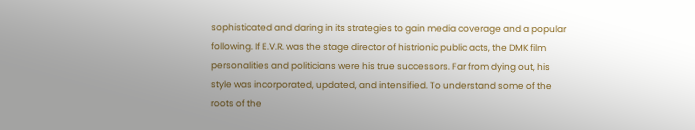sophisticated and daring in its strategies to gain media coverage and a popular following. If E.V.R. was the stage director of histrionic public acts, the DMK film personalities and politicians were his true successors. Far from dying out, his style was incorporated, updated, and intensified. To understand some of the roots of the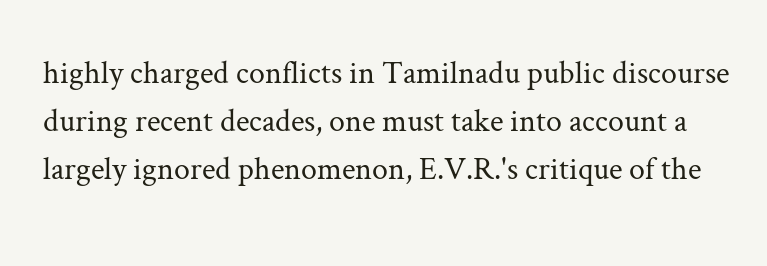highly charged conflicts in Tamilnadu public discourse during recent decades, one must take into account a largely ignored phenomenon, E.V.R.'s critique of the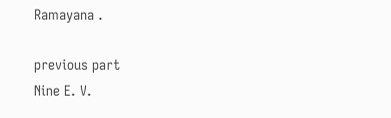Ramayana .

previous part
Nine E. V.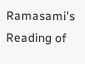Ramasami's Reading of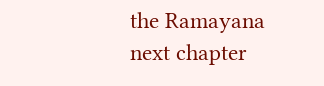the Ramayana
next chapter